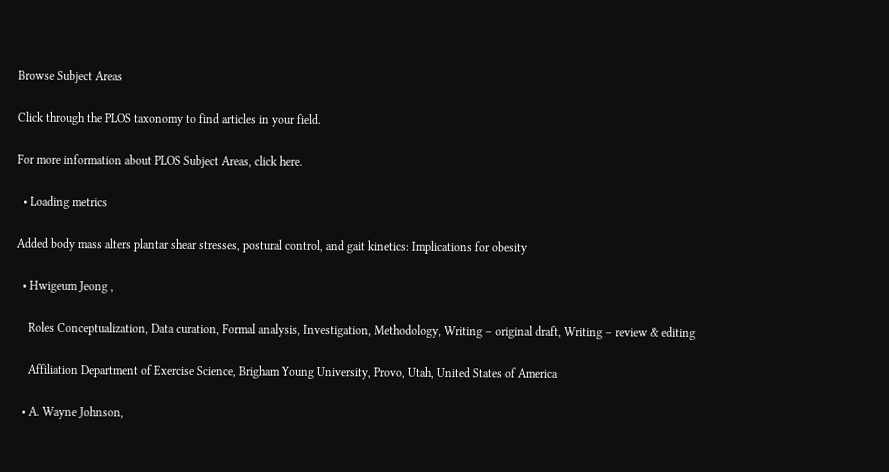Browse Subject Areas

Click through the PLOS taxonomy to find articles in your field.

For more information about PLOS Subject Areas, click here.

  • Loading metrics

Added body mass alters plantar shear stresses, postural control, and gait kinetics: Implications for obesity

  • Hwigeum Jeong ,

    Roles Conceptualization, Data curation, Formal analysis, Investigation, Methodology, Writing – original draft, Writing – review & editing

    Affiliation Department of Exercise Science, Brigham Young University, Provo, Utah, United States of America

  • A. Wayne Johnson,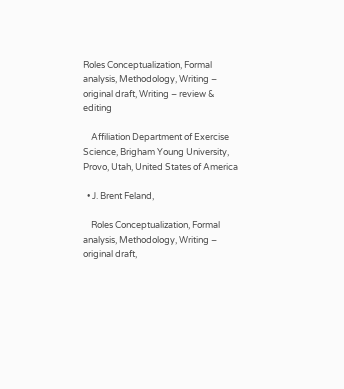Roles Conceptualization, Formal analysis, Methodology, Writing – original draft, Writing – review & editing

    Affiliation Department of Exercise Science, Brigham Young University, Provo, Utah, United States of America

  • J. Brent Feland,

    Roles Conceptualization, Formal analysis, Methodology, Writing – original draft,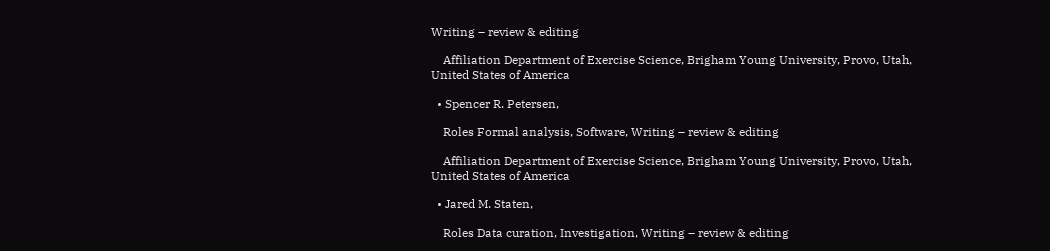Writing – review & editing

    Affiliation Department of Exercise Science, Brigham Young University, Provo, Utah, United States of America

  • Spencer R. Petersen,

    Roles Formal analysis, Software, Writing – review & editing

    Affiliation Department of Exercise Science, Brigham Young University, Provo, Utah, United States of America

  • Jared M. Staten,

    Roles Data curation, Investigation, Writing – review & editing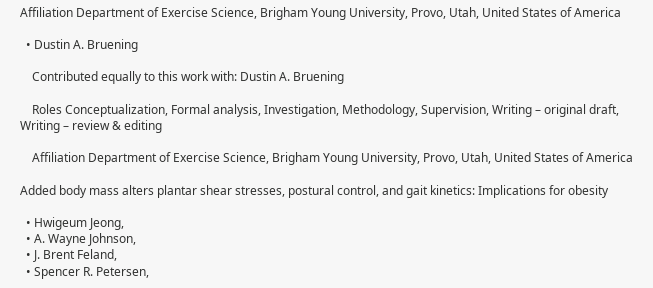Affiliation Department of Exercise Science, Brigham Young University, Provo, Utah, United States of America

  • Dustin A. Bruening

    Contributed equally to this work with: Dustin A. Bruening

    Roles Conceptualization, Formal analysis, Investigation, Methodology, Supervision, Writing – original draft, Writing – review & editing

    Affiliation Department of Exercise Science, Brigham Young University, Provo, Utah, United States of America

Added body mass alters plantar shear stresses, postural control, and gait kinetics: Implications for obesity

  • Hwigeum Jeong,
  • A. Wayne Johnson,
  • J. Brent Feland,
  • Spencer R. Petersen,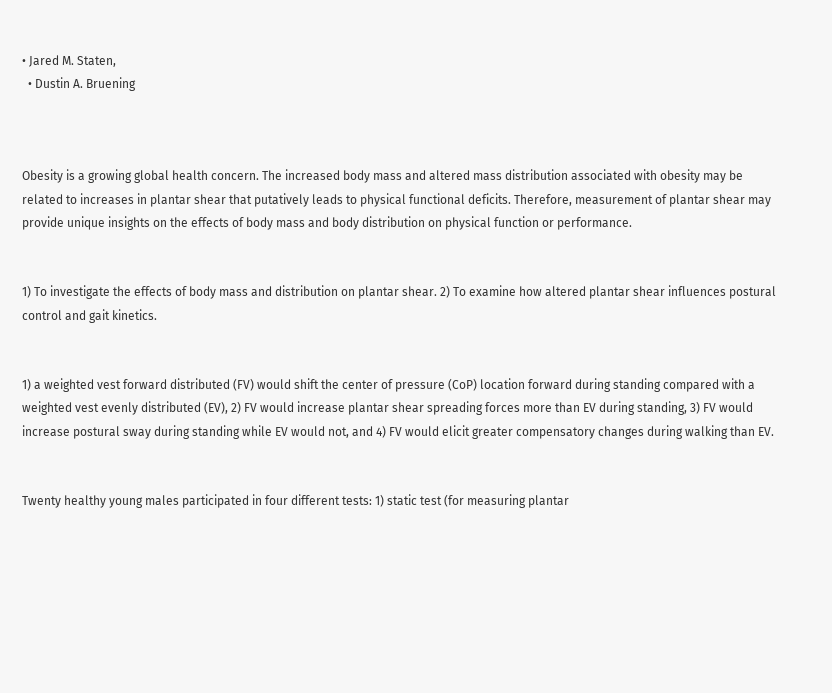• Jared M. Staten,
  • Dustin A. Bruening



Obesity is a growing global health concern. The increased body mass and altered mass distribution associated with obesity may be related to increases in plantar shear that putatively leads to physical functional deficits. Therefore, measurement of plantar shear may provide unique insights on the effects of body mass and body distribution on physical function or performance.


1) To investigate the effects of body mass and distribution on plantar shear. 2) To examine how altered plantar shear influences postural control and gait kinetics.


1) a weighted vest forward distributed (FV) would shift the center of pressure (CoP) location forward during standing compared with a weighted vest evenly distributed (EV), 2) FV would increase plantar shear spreading forces more than EV during standing, 3) FV would increase postural sway during standing while EV would not, and 4) FV would elicit greater compensatory changes during walking than EV.


Twenty healthy young males participated in four different tests: 1) static test (for measuring plantar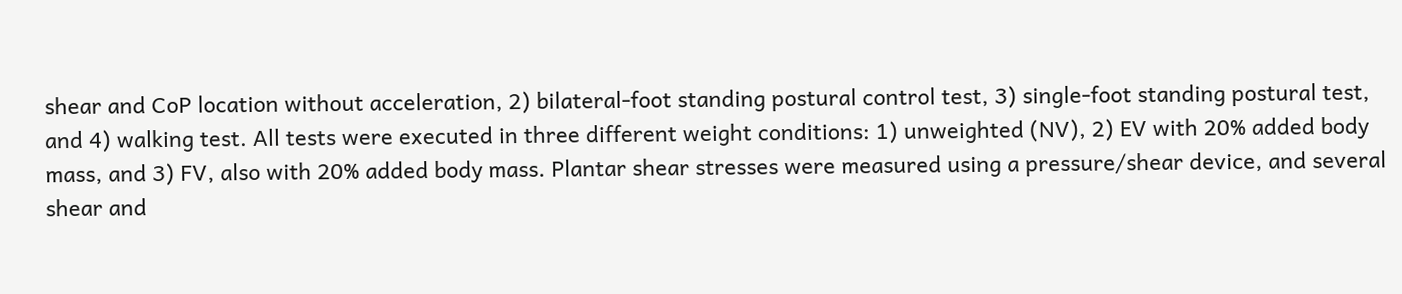shear and CoP location without acceleration, 2) bilateral-foot standing postural control test, 3) single-foot standing postural test, and 4) walking test. All tests were executed in three different weight conditions: 1) unweighted (NV), 2) EV with 20% added body mass, and 3) FV, also with 20% added body mass. Plantar shear stresses were measured using a pressure/shear device, and several shear and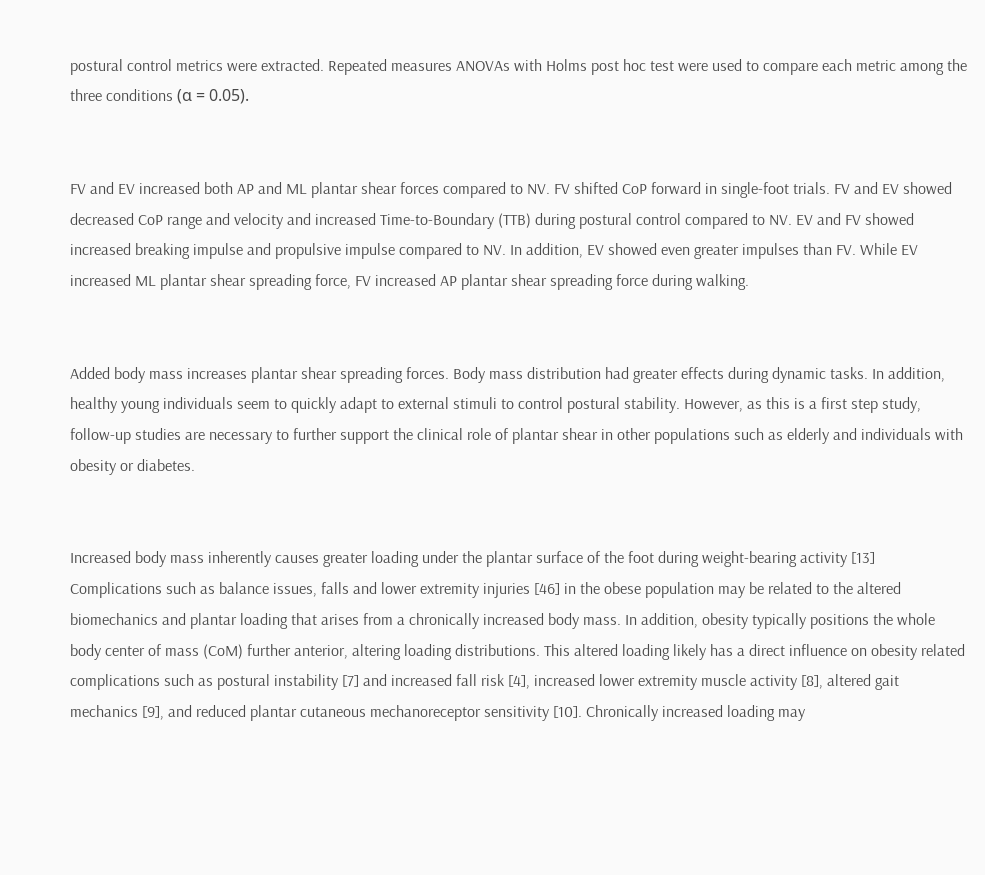postural control metrics were extracted. Repeated measures ANOVAs with Holms post hoc test were used to compare each metric among the three conditions (α = 0.05).


FV and EV increased both AP and ML plantar shear forces compared to NV. FV shifted CoP forward in single-foot trials. FV and EV showed decreased CoP range and velocity and increased Time-to-Boundary (TTB) during postural control compared to NV. EV and FV showed increased breaking impulse and propulsive impulse compared to NV. In addition, EV showed even greater impulses than FV. While EV increased ML plantar shear spreading force, FV increased AP plantar shear spreading force during walking.


Added body mass increases plantar shear spreading forces. Body mass distribution had greater effects during dynamic tasks. In addition, healthy young individuals seem to quickly adapt to external stimuli to control postural stability. However, as this is a first step study, follow-up studies are necessary to further support the clinical role of plantar shear in other populations such as elderly and individuals with obesity or diabetes.


Increased body mass inherently causes greater loading under the plantar surface of the foot during weight-bearing activity [13] Complications such as balance issues, falls and lower extremity injuries [46] in the obese population may be related to the altered biomechanics and plantar loading that arises from a chronically increased body mass. In addition, obesity typically positions the whole body center of mass (CoM) further anterior, altering loading distributions. This altered loading likely has a direct influence on obesity related complications such as postural instability [7] and increased fall risk [4], increased lower extremity muscle activity [8], altered gait mechanics [9], and reduced plantar cutaneous mechanoreceptor sensitivity [10]. Chronically increased loading may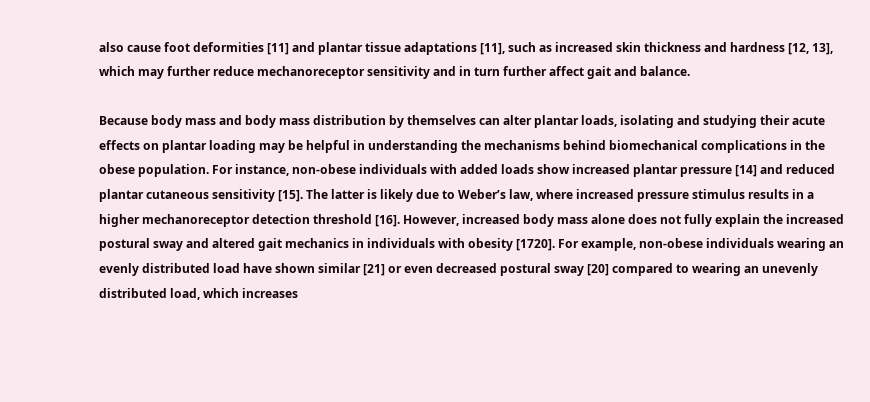also cause foot deformities [11] and plantar tissue adaptations [11], such as increased skin thickness and hardness [12, 13], which may further reduce mechanoreceptor sensitivity and in turn further affect gait and balance.

Because body mass and body mass distribution by themselves can alter plantar loads, isolating and studying their acute effects on plantar loading may be helpful in understanding the mechanisms behind biomechanical complications in the obese population. For instance, non-obese individuals with added loads show increased plantar pressure [14] and reduced plantar cutaneous sensitivity [15]. The latter is likely due to Weber’s law, where increased pressure stimulus results in a higher mechanoreceptor detection threshold [16]. However, increased body mass alone does not fully explain the increased postural sway and altered gait mechanics in individuals with obesity [1720]. For example, non-obese individuals wearing an evenly distributed load have shown similar [21] or even decreased postural sway [20] compared to wearing an unevenly distributed load, which increases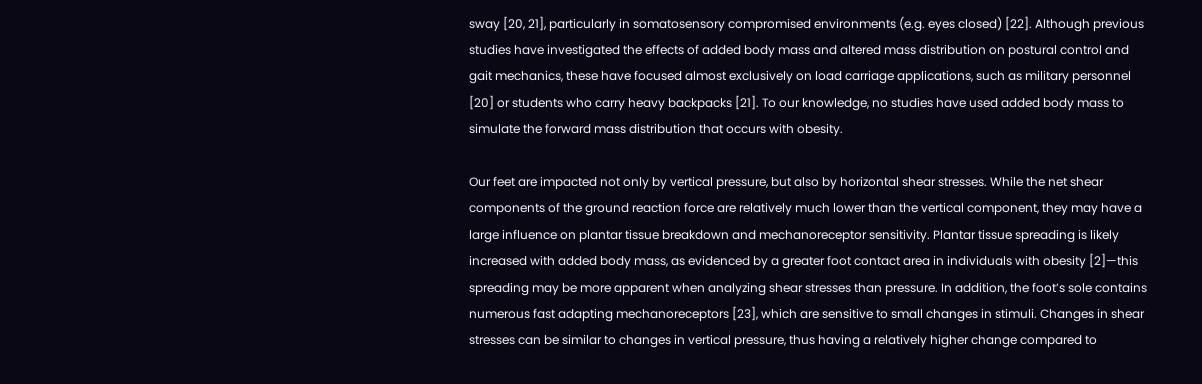sway [20, 21], particularly in somatosensory compromised environments (e.g. eyes closed) [22]. Although previous studies have investigated the effects of added body mass and altered mass distribution on postural control and gait mechanics, these have focused almost exclusively on load carriage applications, such as military personnel [20] or students who carry heavy backpacks [21]. To our knowledge, no studies have used added body mass to simulate the forward mass distribution that occurs with obesity.

Our feet are impacted not only by vertical pressure, but also by horizontal shear stresses. While the net shear components of the ground reaction force are relatively much lower than the vertical component, they may have a large influence on plantar tissue breakdown and mechanoreceptor sensitivity. Plantar tissue spreading is likely increased with added body mass, as evidenced by a greater foot contact area in individuals with obesity [2]—this spreading may be more apparent when analyzing shear stresses than pressure. In addition, the foot’s sole contains numerous fast adapting mechanoreceptors [23], which are sensitive to small changes in stimuli. Changes in shear stresses can be similar to changes in vertical pressure, thus having a relatively higher change compared to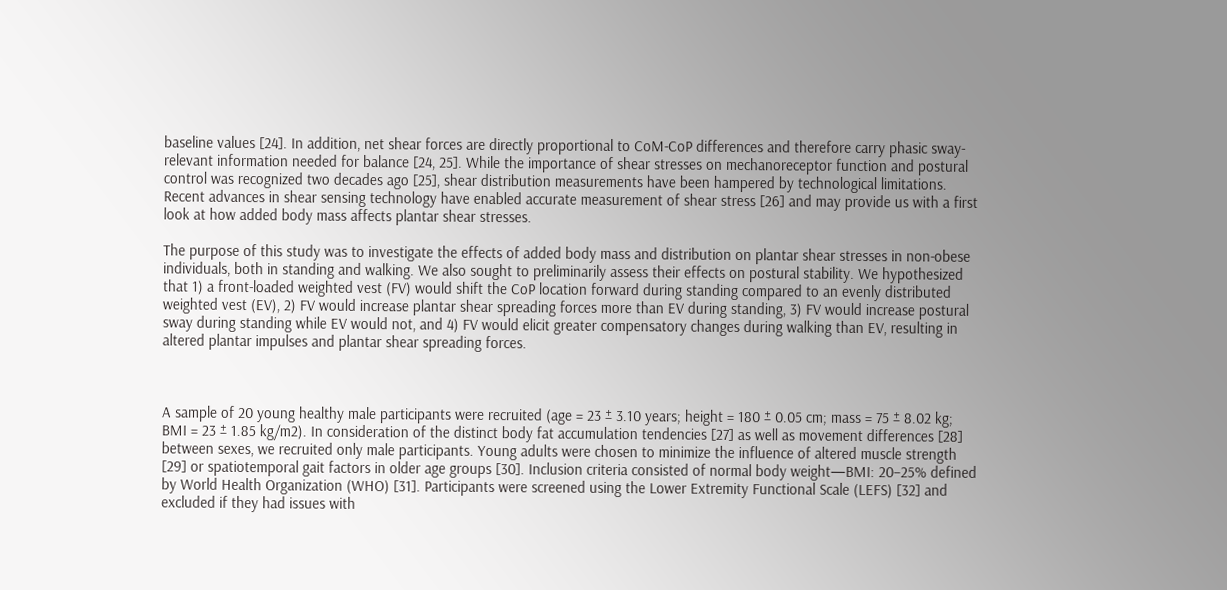baseline values [24]. In addition, net shear forces are directly proportional to CoM-CoP differences and therefore carry phasic sway-relevant information needed for balance [24, 25]. While the importance of shear stresses on mechanoreceptor function and postural control was recognized two decades ago [25], shear distribution measurements have been hampered by technological limitations. Recent advances in shear sensing technology have enabled accurate measurement of shear stress [26] and may provide us with a first look at how added body mass affects plantar shear stresses.

The purpose of this study was to investigate the effects of added body mass and distribution on plantar shear stresses in non-obese individuals, both in standing and walking. We also sought to preliminarily assess their effects on postural stability. We hypothesized that 1) a front-loaded weighted vest (FV) would shift the CoP location forward during standing compared to an evenly distributed weighted vest (EV), 2) FV would increase plantar shear spreading forces more than EV during standing, 3) FV would increase postural sway during standing while EV would not, and 4) FV would elicit greater compensatory changes during walking than EV, resulting in altered plantar impulses and plantar shear spreading forces.



A sample of 20 young healthy male participants were recruited (age = 23 ± 3.10 years; height = 180 ± 0.05 cm; mass = 75 ± 8.02 kg; BMI = 23 ± 1.85 kg/m2). In consideration of the distinct body fat accumulation tendencies [27] as well as movement differences [28] between sexes, we recruited only male participants. Young adults were chosen to minimize the influence of altered muscle strength [29] or spatiotemporal gait factors in older age groups [30]. Inclusion criteria consisted of normal body weight—BMI: 20–25% defined by World Health Organization (WHO) [31]. Participants were screened using the Lower Extremity Functional Scale (LEFS) [32] and excluded if they had issues with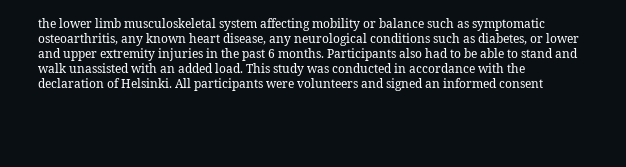the lower limb musculoskeletal system affecting mobility or balance such as symptomatic osteoarthritis, any known heart disease, any neurological conditions such as diabetes, or lower and upper extremity injuries in the past 6 months. Participants also had to be able to stand and walk unassisted with an added load. This study was conducted in accordance with the declaration of Helsinki. All participants were volunteers and signed an informed consent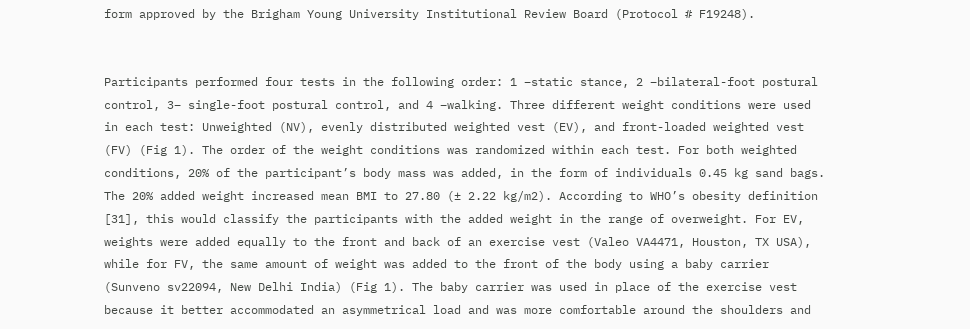form approved by the Brigham Young University Institutional Review Board (Protocol # F19248).


Participants performed four tests in the following order: 1 –static stance, 2 –bilateral-foot postural control, 3– single-foot postural control, and 4 –walking. Three different weight conditions were used in each test: Unweighted (NV), evenly distributed weighted vest (EV), and front-loaded weighted vest (FV) (Fig 1). The order of the weight conditions was randomized within each test. For both weighted conditions, 20% of the participant’s body mass was added, in the form of individuals 0.45 kg sand bags. The 20% added weight increased mean BMI to 27.80 (± 2.22 kg/m2). According to WHO’s obesity definition [31], this would classify the participants with the added weight in the range of overweight. For EV, weights were added equally to the front and back of an exercise vest (Valeo VA4471, Houston, TX USA), while for FV, the same amount of weight was added to the front of the body using a baby carrier (Sunveno sv22094, New Delhi India) (Fig 1). The baby carrier was used in place of the exercise vest because it better accommodated an asymmetrical load and was more comfortable around the shoulders and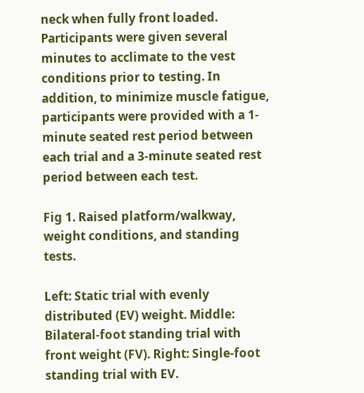neck when fully front loaded. Participants were given several minutes to acclimate to the vest conditions prior to testing. In addition, to minimize muscle fatigue, participants were provided with a 1-minute seated rest period between each trial and a 3-minute seated rest period between each test.

Fig 1. Raised platform/walkway, weight conditions, and standing tests.

Left: Static trial with evenly distributed (EV) weight. Middle: Bilateral-foot standing trial with front weight (FV). Right: Single-foot standing trial with EV.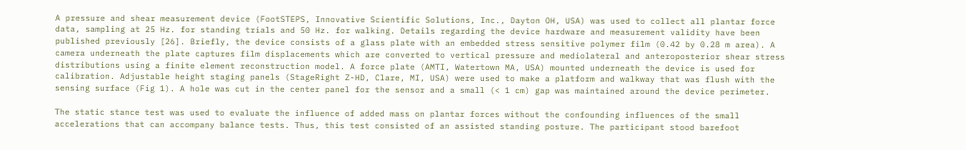A pressure and shear measurement device (FootSTEPS, Innovative Scientific Solutions, Inc., Dayton OH, USA) was used to collect all plantar force data, sampling at 25 Hz. for standing trials and 50 Hz. for walking. Details regarding the device hardware and measurement validity have been published previously [26]. Briefly, the device consists of a glass plate with an embedded stress sensitive polymer film (0.42 by 0.28 m area). A camera underneath the plate captures film displacements which are converted to vertical pressure and mediolateral and anteroposterior shear stress distributions using a finite element reconstruction model. A force plate (AMTI, Watertown MA, USA) mounted underneath the device is used for calibration. Adjustable height staging panels (StageRight Z-HD, Clare, MI, USA) were used to make a platform and walkway that was flush with the sensing surface (Fig 1). A hole was cut in the center panel for the sensor and a small (< 1 cm) gap was maintained around the device perimeter.

The static stance test was used to evaluate the influence of added mass on plantar forces without the confounding influences of the small accelerations that can accompany balance tests. Thus, this test consisted of an assisted standing posture. The participant stood barefoot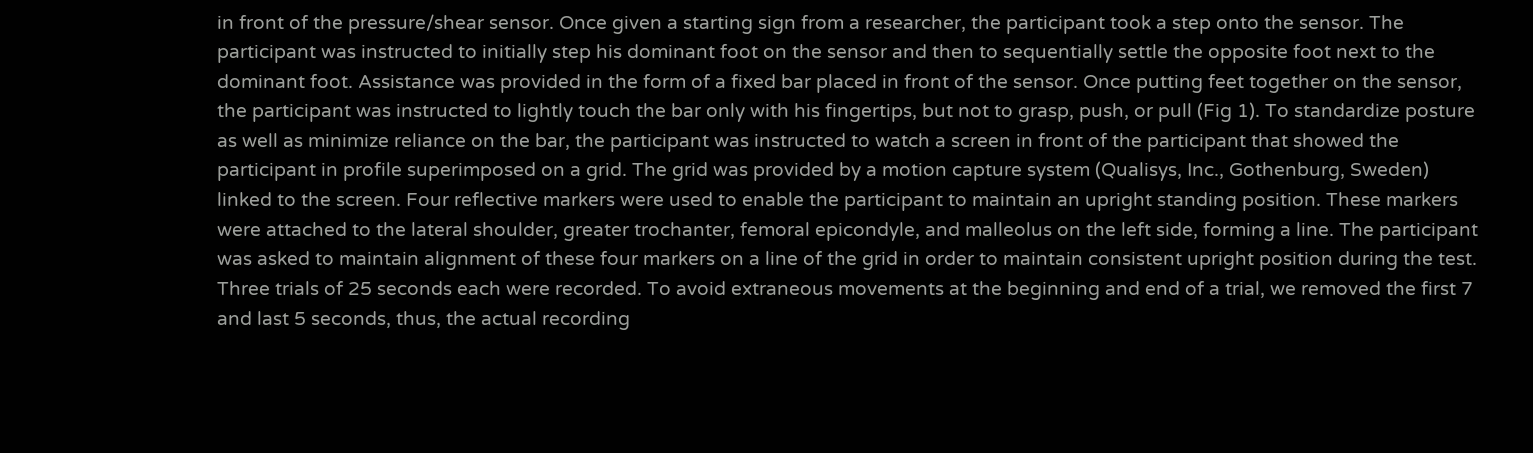in front of the pressure/shear sensor. Once given a starting sign from a researcher, the participant took a step onto the sensor. The participant was instructed to initially step his dominant foot on the sensor and then to sequentially settle the opposite foot next to the dominant foot. Assistance was provided in the form of a fixed bar placed in front of the sensor. Once putting feet together on the sensor, the participant was instructed to lightly touch the bar only with his fingertips, but not to grasp, push, or pull (Fig 1). To standardize posture as well as minimize reliance on the bar, the participant was instructed to watch a screen in front of the participant that showed the participant in profile superimposed on a grid. The grid was provided by a motion capture system (Qualisys, Inc., Gothenburg, Sweden) linked to the screen. Four reflective markers were used to enable the participant to maintain an upright standing position. These markers were attached to the lateral shoulder, greater trochanter, femoral epicondyle, and malleolus on the left side, forming a line. The participant was asked to maintain alignment of these four markers on a line of the grid in order to maintain consistent upright position during the test. Three trials of 25 seconds each were recorded. To avoid extraneous movements at the beginning and end of a trial, we removed the first 7 and last 5 seconds, thus, the actual recording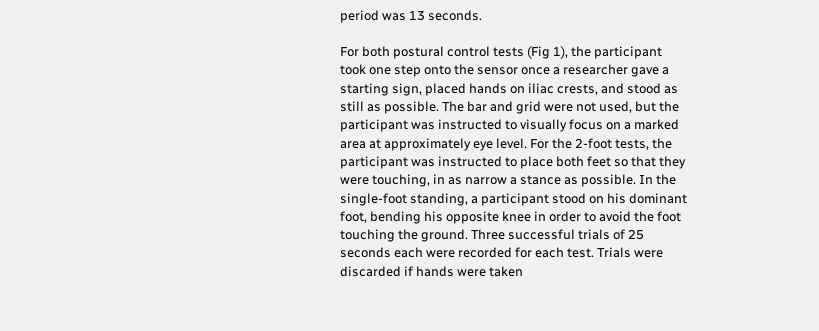period was 13 seconds.

For both postural control tests (Fig 1), the participant took one step onto the sensor once a researcher gave a starting sign, placed hands on iliac crests, and stood as still as possible. The bar and grid were not used, but the participant was instructed to visually focus on a marked area at approximately eye level. For the 2-foot tests, the participant was instructed to place both feet so that they were touching, in as narrow a stance as possible. In the single-foot standing, a participant stood on his dominant foot, bending his opposite knee in order to avoid the foot touching the ground. Three successful trials of 25 seconds each were recorded for each test. Trials were discarded if hands were taken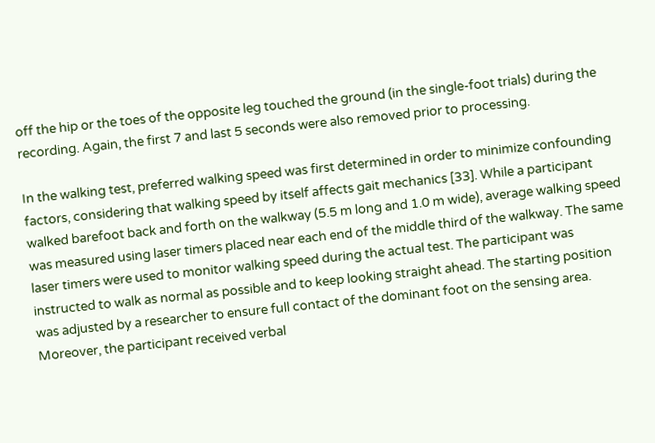off the hip or the toes of the opposite leg touched the ground (in the single-foot trials) during the recording. Again, the first 7 and last 5 seconds were also removed prior to processing.

In the walking test, preferred walking speed was first determined in order to minimize confounding factors, considering that walking speed by itself affects gait mechanics [33]. While a participant walked barefoot back and forth on the walkway (5.5 m long and 1.0 m wide), average walking speed was measured using laser timers placed near each end of the middle third of the walkway. The same laser timers were used to monitor walking speed during the actual test. The participant was instructed to walk as normal as possible and to keep looking straight ahead. The starting position was adjusted by a researcher to ensure full contact of the dominant foot on the sensing area. Moreover, the participant received verbal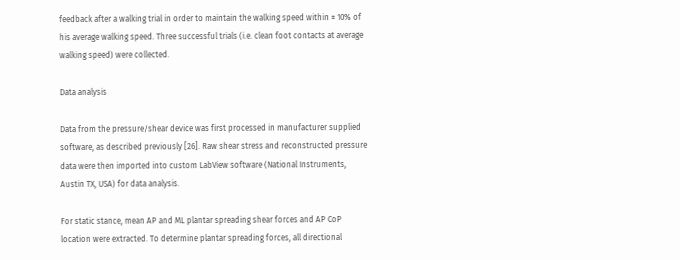feedback after a walking trial in order to maintain the walking speed within ± 10% of his average walking speed. Three successful trials (i.e. clean foot contacts at average walking speed) were collected.

Data analysis

Data from the pressure/shear device was first processed in manufacturer supplied software, as described previously [26]. Raw shear stress and reconstructed pressure data were then imported into custom LabView software (National Instruments, Austin TX, USA) for data analysis.

For static stance, mean AP and ML plantar spreading shear forces and AP CoP location were extracted. To determine plantar spreading forces, all directional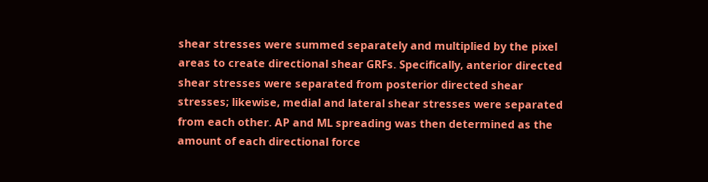shear stresses were summed separately and multiplied by the pixel areas to create directional shear GRFs. Specifically, anterior directed shear stresses were separated from posterior directed shear stresses; likewise, medial and lateral shear stresses were separated from each other. AP and ML spreading was then determined as the amount of each directional force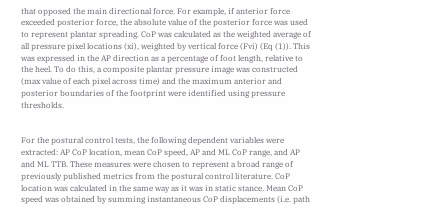that opposed the main directional force. For example, if anterior force exceeded posterior force, the absolute value of the posterior force was used to represent plantar spreading. CoP was calculated as the weighted average of all pressure pixel locations (xi), weighted by vertical force (Fvi) (Eq (1)). This was expressed in the AP direction as a percentage of foot length, relative to the heel. To do this, a composite plantar pressure image was constructed (max value of each pixel across time) and the maximum anterior and posterior boundaries of the footprint were identified using pressure thresholds.


For the postural control tests, the following dependent variables were extracted: AP CoP location, mean CoP speed, AP and ML CoP range, and AP and ML TTB. These measures were chosen to represent a broad range of previously published metrics from the postural control literature. CoP location was calculated in the same way as it was in static stance. Mean CoP speed was obtained by summing instantaneous CoP displacements (i.e. path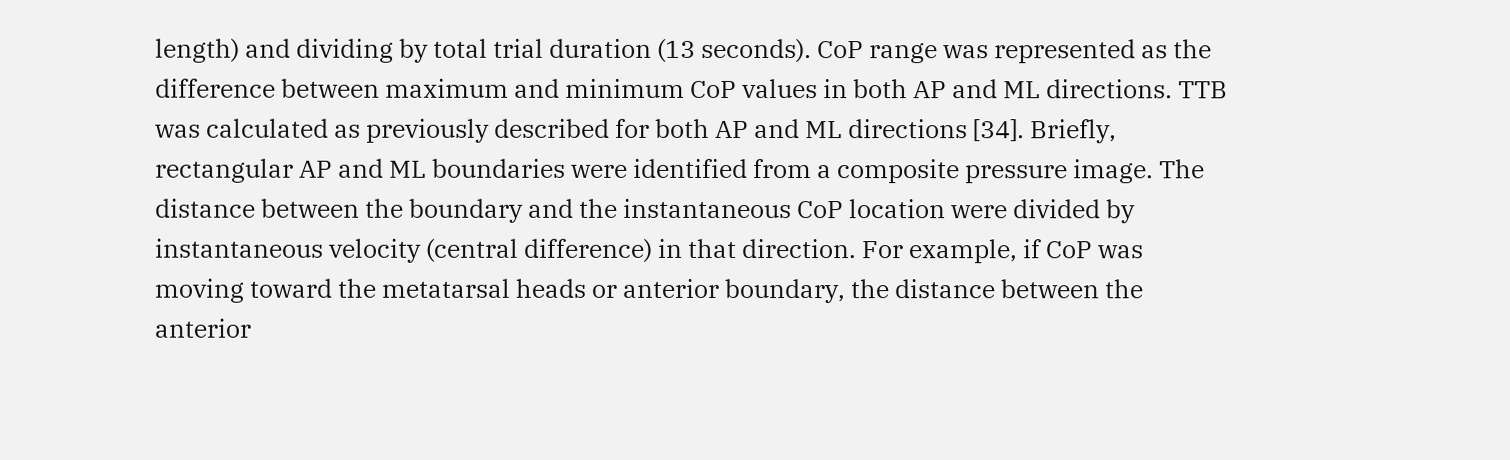length) and dividing by total trial duration (13 seconds). CoP range was represented as the difference between maximum and minimum CoP values in both AP and ML directions. TTB was calculated as previously described for both AP and ML directions [34]. Briefly, rectangular AP and ML boundaries were identified from a composite pressure image. The distance between the boundary and the instantaneous CoP location were divided by instantaneous velocity (central difference) in that direction. For example, if CoP was moving toward the metatarsal heads or anterior boundary, the distance between the anterior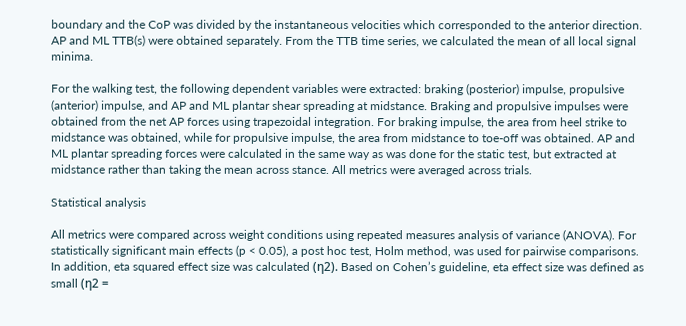boundary and the CoP was divided by the instantaneous velocities which corresponded to the anterior direction. AP and ML TTB(s) were obtained separately. From the TTB time series, we calculated the mean of all local signal minima.

For the walking test, the following dependent variables were extracted: braking (posterior) impulse, propulsive (anterior) impulse, and AP and ML plantar shear spreading at midstance. Braking and propulsive impulses were obtained from the net AP forces using trapezoidal integration. For braking impulse, the area from heel strike to midstance was obtained, while for propulsive impulse, the area from midstance to toe-off was obtained. AP and ML plantar spreading forces were calculated in the same way as was done for the static test, but extracted at midstance rather than taking the mean across stance. All metrics were averaged across trials.

Statistical analysis

All metrics were compared across weight conditions using repeated measures analysis of variance (ANOVA). For statistically significant main effects (p < 0.05), a post hoc test, Holm method, was used for pairwise comparisons. In addition, eta squared effect size was calculated (η2). Based on Cohen’s guideline, eta effect size was defined as small (η2 =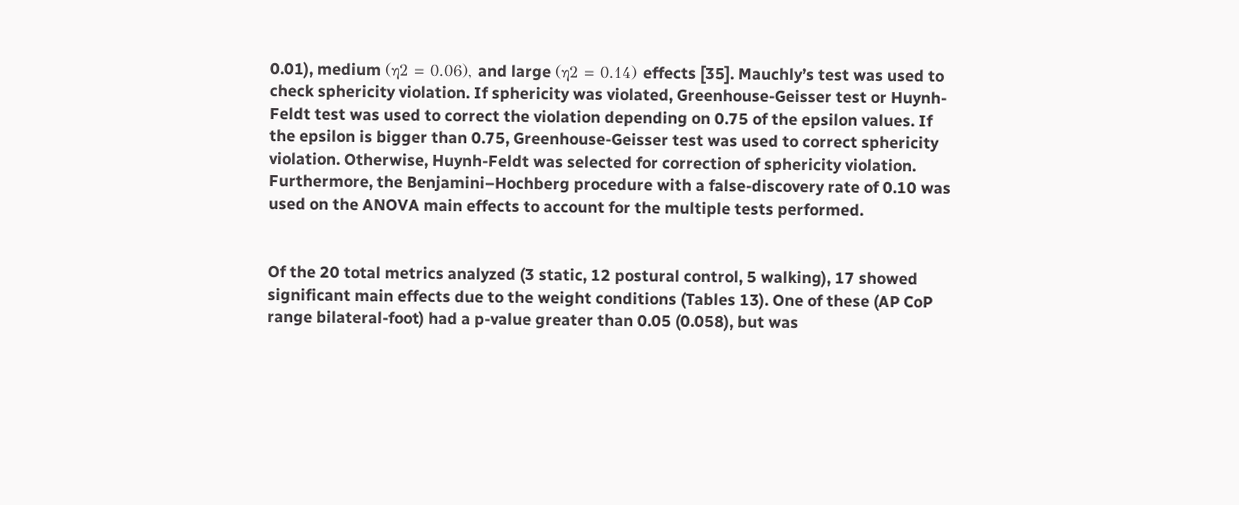0.01), medium (η2 = 0.06), and large (η2 = 0.14) effects [35]. Mauchly’s test was used to check sphericity violation. If sphericity was violated, Greenhouse-Geisser test or Huynh-Feldt test was used to correct the violation depending on 0.75 of the epsilon values. If the epsilon is bigger than 0.75, Greenhouse-Geisser test was used to correct sphericity violation. Otherwise, Huynh-Feldt was selected for correction of sphericity violation. Furthermore, the Benjamini–Hochberg procedure with a false-discovery rate of 0.10 was used on the ANOVA main effects to account for the multiple tests performed.


Of the 20 total metrics analyzed (3 static, 12 postural control, 5 walking), 17 showed significant main effects due to the weight conditions (Tables 13). One of these (AP CoP range bilateral-foot) had a p-value greater than 0.05 (0.058), but was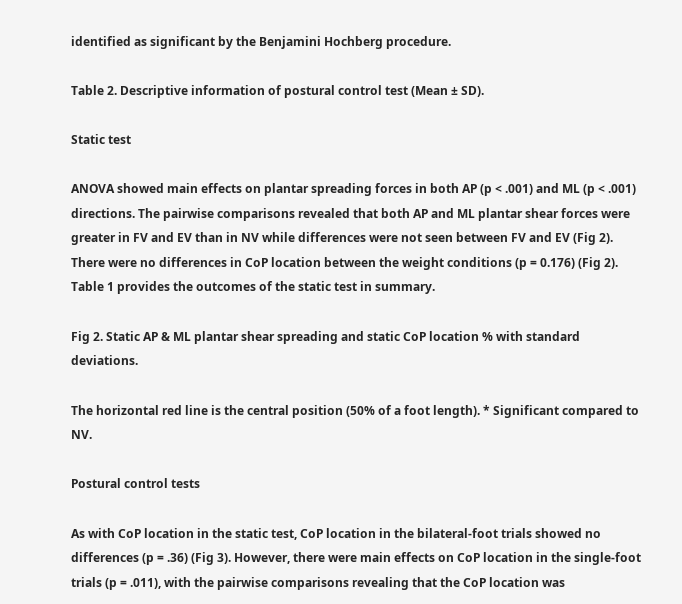identified as significant by the Benjamini Hochberg procedure.

Table 2. Descriptive information of postural control test (Mean ± SD).

Static test

ANOVA showed main effects on plantar spreading forces in both AP (p < .001) and ML (p < .001) directions. The pairwise comparisons revealed that both AP and ML plantar shear forces were greater in FV and EV than in NV while differences were not seen between FV and EV (Fig 2). There were no differences in CoP location between the weight conditions (p = 0.176) (Fig 2). Table 1 provides the outcomes of the static test in summary.

Fig 2. Static AP & ML plantar shear spreading and static CoP location % with standard deviations.

The horizontal red line is the central position (50% of a foot length). * Significant compared to NV.

Postural control tests

As with CoP location in the static test, CoP location in the bilateral-foot trials showed no differences (p = .36) (Fig 3). However, there were main effects on CoP location in the single-foot trials (p = .011), with the pairwise comparisons revealing that the CoP location was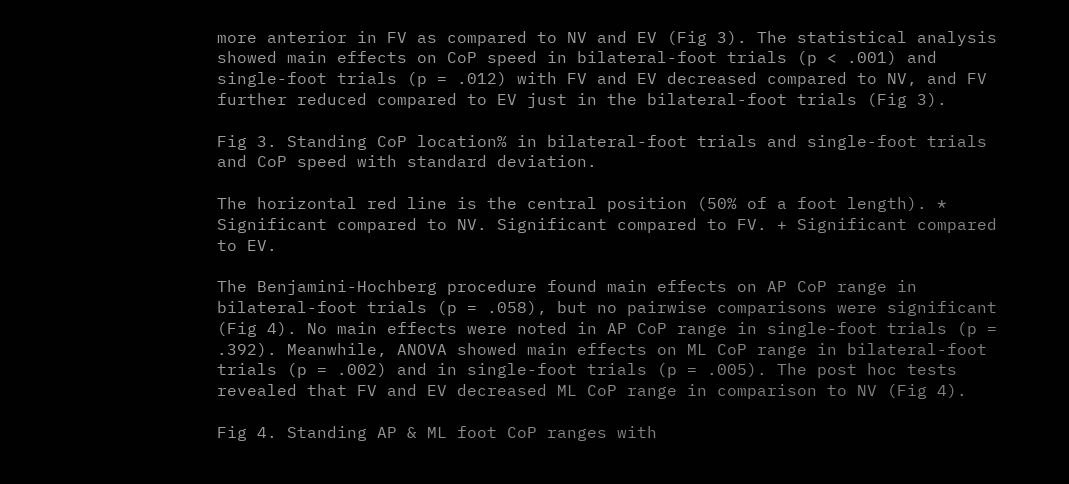more anterior in FV as compared to NV and EV (Fig 3). The statistical analysis showed main effects on CoP speed in bilateral-foot trials (p < .001) and single-foot trials (p = .012) with FV and EV decreased compared to NV, and FV further reduced compared to EV just in the bilateral-foot trials (Fig 3).

Fig 3. Standing CoP location% in bilateral-foot trials and single-foot trials and CoP speed with standard deviation.

The horizontal red line is the central position (50% of a foot length). * Significant compared to NV. Significant compared to FV. + Significant compared to EV.

The Benjamini-Hochberg procedure found main effects on AP CoP range in bilateral-foot trials (p = .058), but no pairwise comparisons were significant (Fig 4). No main effects were noted in AP CoP range in single-foot trials (p = .392). Meanwhile, ANOVA showed main effects on ML CoP range in bilateral-foot trials (p = .002) and in single-foot trials (p = .005). The post hoc tests revealed that FV and EV decreased ML CoP range in comparison to NV (Fig 4).

Fig 4. Standing AP & ML foot CoP ranges with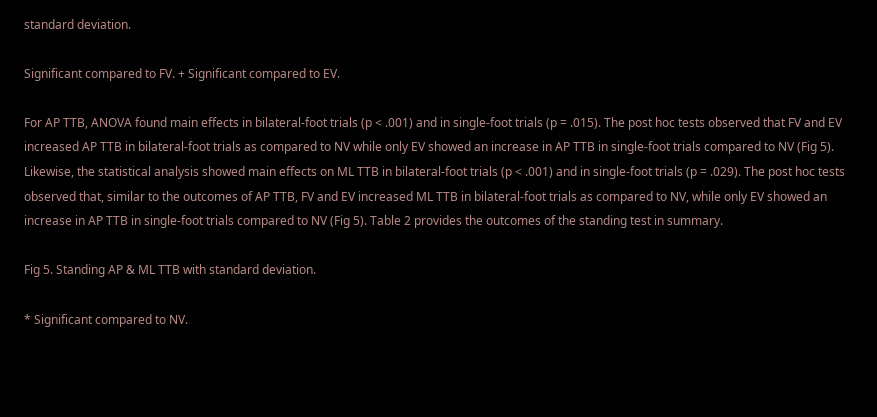standard deviation.

Significant compared to FV. + Significant compared to EV.

For AP TTB, ANOVA found main effects in bilateral-foot trials (p < .001) and in single-foot trials (p = .015). The post hoc tests observed that FV and EV increased AP TTB in bilateral-foot trials as compared to NV while only EV showed an increase in AP TTB in single-foot trials compared to NV (Fig 5). Likewise, the statistical analysis showed main effects on ML TTB in bilateral-foot trials (p < .001) and in single-foot trials (p = .029). The post hoc tests observed that, similar to the outcomes of AP TTB, FV and EV increased ML TTB in bilateral-foot trials as compared to NV, while only EV showed an increase in AP TTB in single-foot trials compared to NV (Fig 5). Table 2 provides the outcomes of the standing test in summary.

Fig 5. Standing AP & ML TTB with standard deviation.

* Significant compared to NV.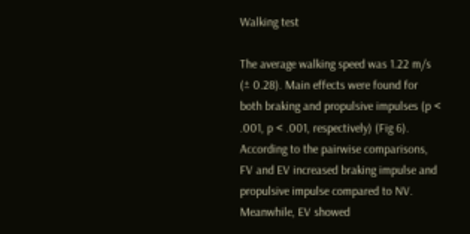Walking test

The average walking speed was 1.22 m/s (± 0.28). Main effects were found for both braking and propulsive impulses (p < .001, p < .001, respectively) (Fig 6). According to the pairwise comparisons, FV and EV increased braking impulse and propulsive impulse compared to NV. Meanwhile, EV showed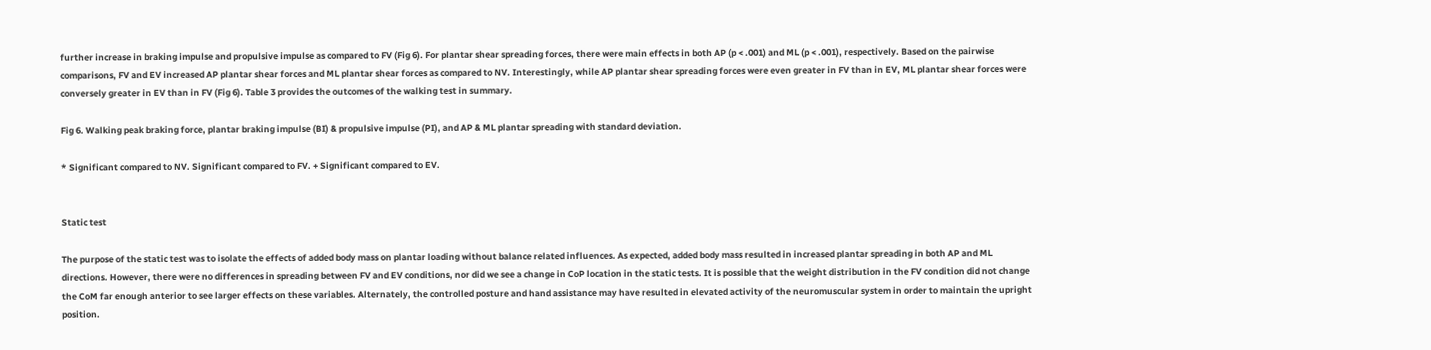further increase in braking impulse and propulsive impulse as compared to FV (Fig 6). For plantar shear spreading forces, there were main effects in both AP (p < .001) and ML (p < .001), respectively. Based on the pairwise comparisons, FV and EV increased AP plantar shear forces and ML plantar shear forces as compared to NV. Interestingly, while AP plantar shear spreading forces were even greater in FV than in EV, ML plantar shear forces were conversely greater in EV than in FV (Fig 6). Table 3 provides the outcomes of the walking test in summary.

Fig 6. Walking peak braking force, plantar braking impulse (BI) & propulsive impulse (PI), and AP & ML plantar spreading with standard deviation.

* Significant compared to NV. Significant compared to FV. + Significant compared to EV.


Static test

The purpose of the static test was to isolate the effects of added body mass on plantar loading without balance related influences. As expected, added body mass resulted in increased plantar spreading in both AP and ML directions. However, there were no differences in spreading between FV and EV conditions, nor did we see a change in CoP location in the static tests. It is possible that the weight distribution in the FV condition did not change the CoM far enough anterior to see larger effects on these variables. Alternately, the controlled posture and hand assistance may have resulted in elevated activity of the neuromuscular system in order to maintain the upright position.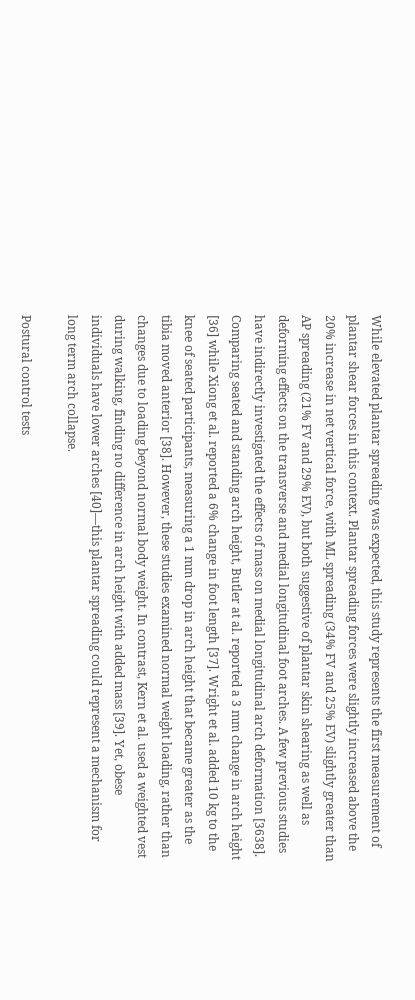While elevated plantar spreading was expected, this study represents the first measurement of plantar shear forces in this context. Plantar spreading forces were slightly increased above the 20% increase in net vertical force, with ML spreading (34% FV and 25% EV) slightly greater than AP spreading (21% FV and 29% EV), but both suggestive of plantar skin shearing as well as deforming effects on the transverse and medial longitudinal foot arches. A few previous studies have indirectly investigated the effects of mass on medial longitudinal arch deformation [3638]. Comparing seated and standing arch height, Butler at al. reported a 3 mm change in arch height [36] while Xiong et al. reported a 6% change in foot length [37]. Wright et al. added 10 kg to the knee of seated participants, measuring a 1 mm drop in arch height that became greater as the tibia moved anterior [38]. However, these studies examined normal weight loading, rather than changes due to loading beyond normal body weight. In contrast, Kern et al. used a weighted vest during walking, finding no difference in arch height with added mass [39]. Yet, obese individuals have lower arches [40]—this plantar spreading could represent a mechanism for long term arch collapse.

Postural control tests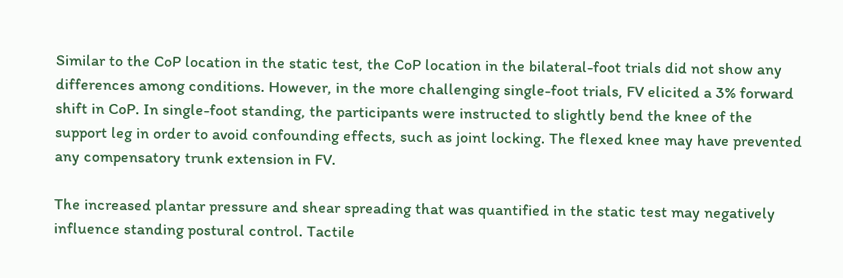Similar to the CoP location in the static test, the CoP location in the bilateral-foot trials did not show any differences among conditions. However, in the more challenging single-foot trials, FV elicited a 3% forward shift in CoP. In single-foot standing, the participants were instructed to slightly bend the knee of the support leg in order to avoid confounding effects, such as joint locking. The flexed knee may have prevented any compensatory trunk extension in FV.

The increased plantar pressure and shear spreading that was quantified in the static test may negatively influence standing postural control. Tactile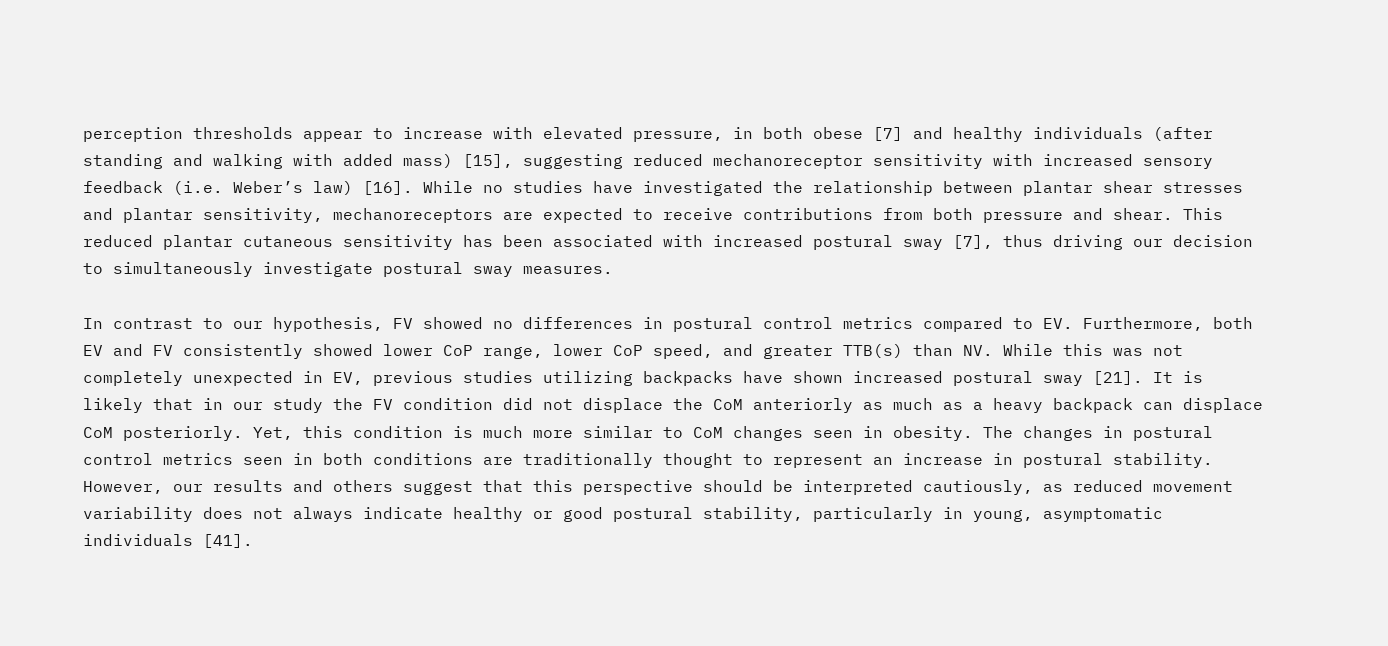perception thresholds appear to increase with elevated pressure, in both obese [7] and healthy individuals (after standing and walking with added mass) [15], suggesting reduced mechanoreceptor sensitivity with increased sensory feedback (i.e. Weber’s law) [16]. While no studies have investigated the relationship between plantar shear stresses and plantar sensitivity, mechanoreceptors are expected to receive contributions from both pressure and shear. This reduced plantar cutaneous sensitivity has been associated with increased postural sway [7], thus driving our decision to simultaneously investigate postural sway measures.

In contrast to our hypothesis, FV showed no differences in postural control metrics compared to EV. Furthermore, both EV and FV consistently showed lower CoP range, lower CoP speed, and greater TTB(s) than NV. While this was not completely unexpected in EV, previous studies utilizing backpacks have shown increased postural sway [21]. It is likely that in our study the FV condition did not displace the CoM anteriorly as much as a heavy backpack can displace CoM posteriorly. Yet, this condition is much more similar to CoM changes seen in obesity. The changes in postural control metrics seen in both conditions are traditionally thought to represent an increase in postural stability. However, our results and others suggest that this perspective should be interpreted cautiously, as reduced movement variability does not always indicate healthy or good postural stability, particularly in young, asymptomatic individuals [41].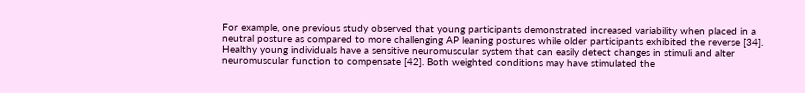For example, one previous study observed that young participants demonstrated increased variability when placed in a neutral posture as compared to more challenging AP leaning postures while older participants exhibited the reverse [34]. Healthy young individuals have a sensitive neuromuscular system that can easily detect changes in stimuli and alter neuromuscular function to compensate [42]. Both weighted conditions may have stimulated the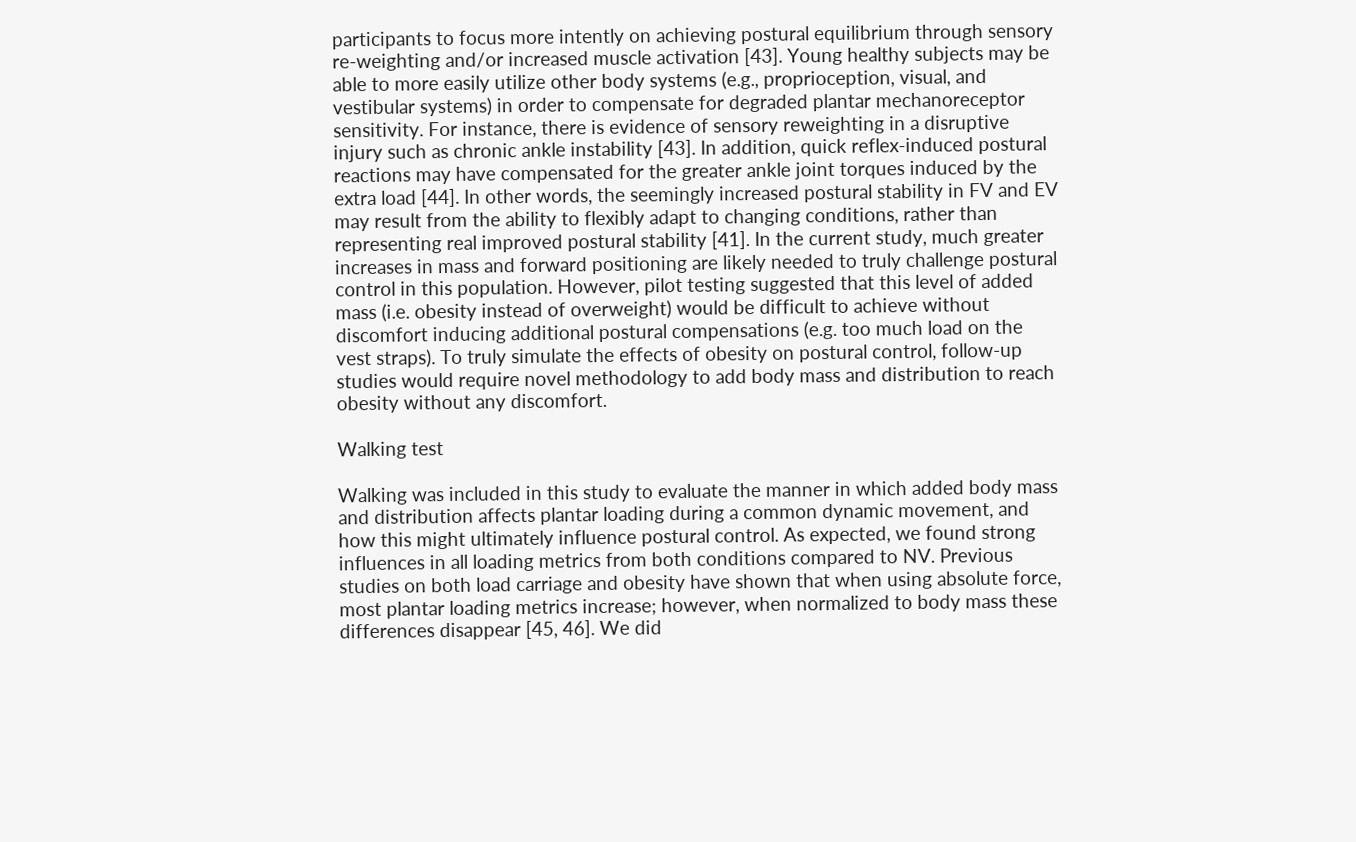participants to focus more intently on achieving postural equilibrium through sensory re-weighting and/or increased muscle activation [43]. Young healthy subjects may be able to more easily utilize other body systems (e.g., proprioception, visual, and vestibular systems) in order to compensate for degraded plantar mechanoreceptor sensitivity. For instance, there is evidence of sensory reweighting in a disruptive injury such as chronic ankle instability [43]. In addition, quick reflex-induced postural reactions may have compensated for the greater ankle joint torques induced by the extra load [44]. In other words, the seemingly increased postural stability in FV and EV may result from the ability to flexibly adapt to changing conditions, rather than representing real improved postural stability [41]. In the current study, much greater increases in mass and forward positioning are likely needed to truly challenge postural control in this population. However, pilot testing suggested that this level of added mass (i.e. obesity instead of overweight) would be difficult to achieve without discomfort inducing additional postural compensations (e.g. too much load on the vest straps). To truly simulate the effects of obesity on postural control, follow-up studies would require novel methodology to add body mass and distribution to reach obesity without any discomfort.

Walking test

Walking was included in this study to evaluate the manner in which added body mass and distribution affects plantar loading during a common dynamic movement, and how this might ultimately influence postural control. As expected, we found strong influences in all loading metrics from both conditions compared to NV. Previous studies on both load carriage and obesity have shown that when using absolute force, most plantar loading metrics increase; however, when normalized to body mass these differences disappear [45, 46]. We did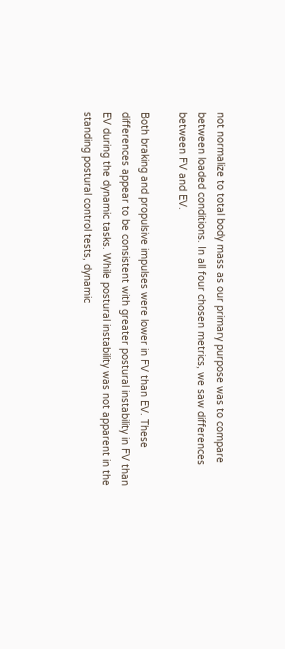not normalize to total body mass as our primary purpose was to compare between loaded conditions. In all four chosen metrics, we saw differences between FV and EV.

Both braking and propulsive impulses were lower in FV than EV. These differences appear to be consistent with greater postural instability in FV than EV during the dynamic tasks. While postural instability was not apparent in the standing postural control tests, dynamic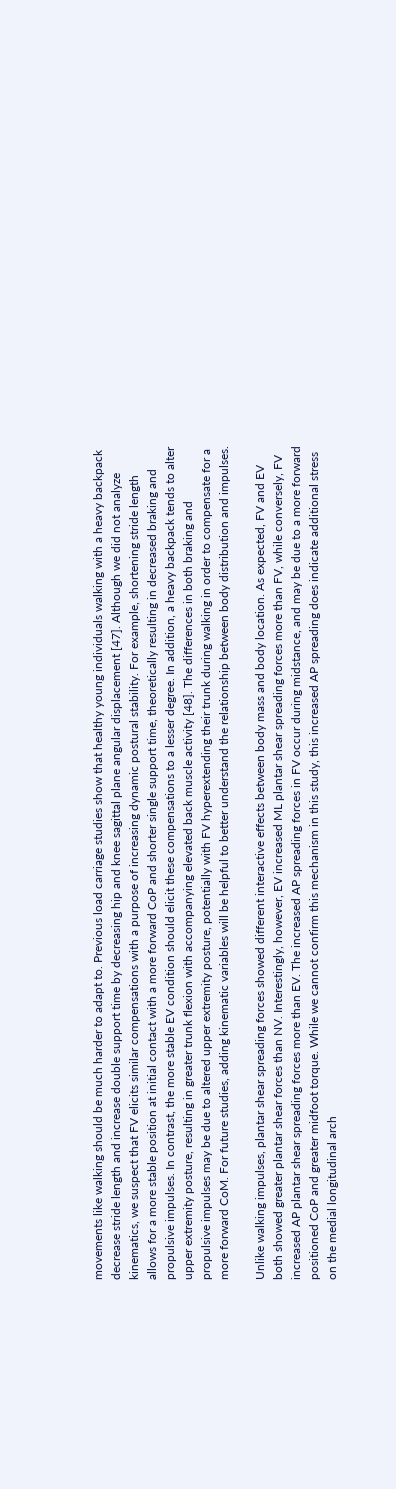movements like walking should be much harder to adapt to. Previous load carriage studies show that healthy young individuals walking with a heavy backpack decrease stride length and increase double support time by decreasing hip and knee sagittal plane angular displacement [47]. Although we did not analyze kinematics, we suspect that FV elicits similar compensations with a purpose of increasing dynamic postural stability. For example, shortening stride length allows for a more stable position at initial contact with a more forward CoP and shorter single support time, theoretically resulting in decreased braking and propulsive impulses. In contrast, the more stable EV condition should elicit these compensations to a lesser degree. In addition, a heavy backpack tends to alter upper extremity posture, resulting in greater trunk flexion with accompanying elevated back muscle activity [48]. The differences in both braking and propulsive impulses may be due to altered upper extremity posture, potentially with FV hyperextending their trunk during walking in order to compensate for a more forward CoM. For future studies, adding kinematic variables will be helpful to better understand the relationship between body distribution and impulses.

Unlike walking impulses, plantar shear spreading forces showed different interactive effects between body mass and body location. As expected, FV and EV both showed greater plantar shear forces than NV. Interestingly, however, EV increased ML plantar shear spreading forces more than FV, while conversely, FV increased AP plantar shear spreading forces more than EV. The increased AP spreading forces in FV occur during midstance, and may be due to a more forward positioned CoP and greater midfoot torque. While we cannot confirm this mechanism in this study, this increased AP spreading does indicate additional stress on the medial longitudinal arch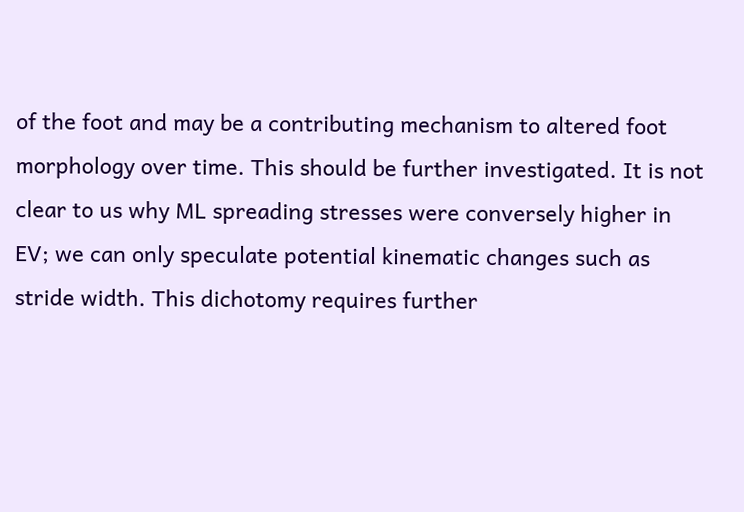of the foot and may be a contributing mechanism to altered foot morphology over time. This should be further investigated. It is not clear to us why ML spreading stresses were conversely higher in EV; we can only speculate potential kinematic changes such as stride width. This dichotomy requires further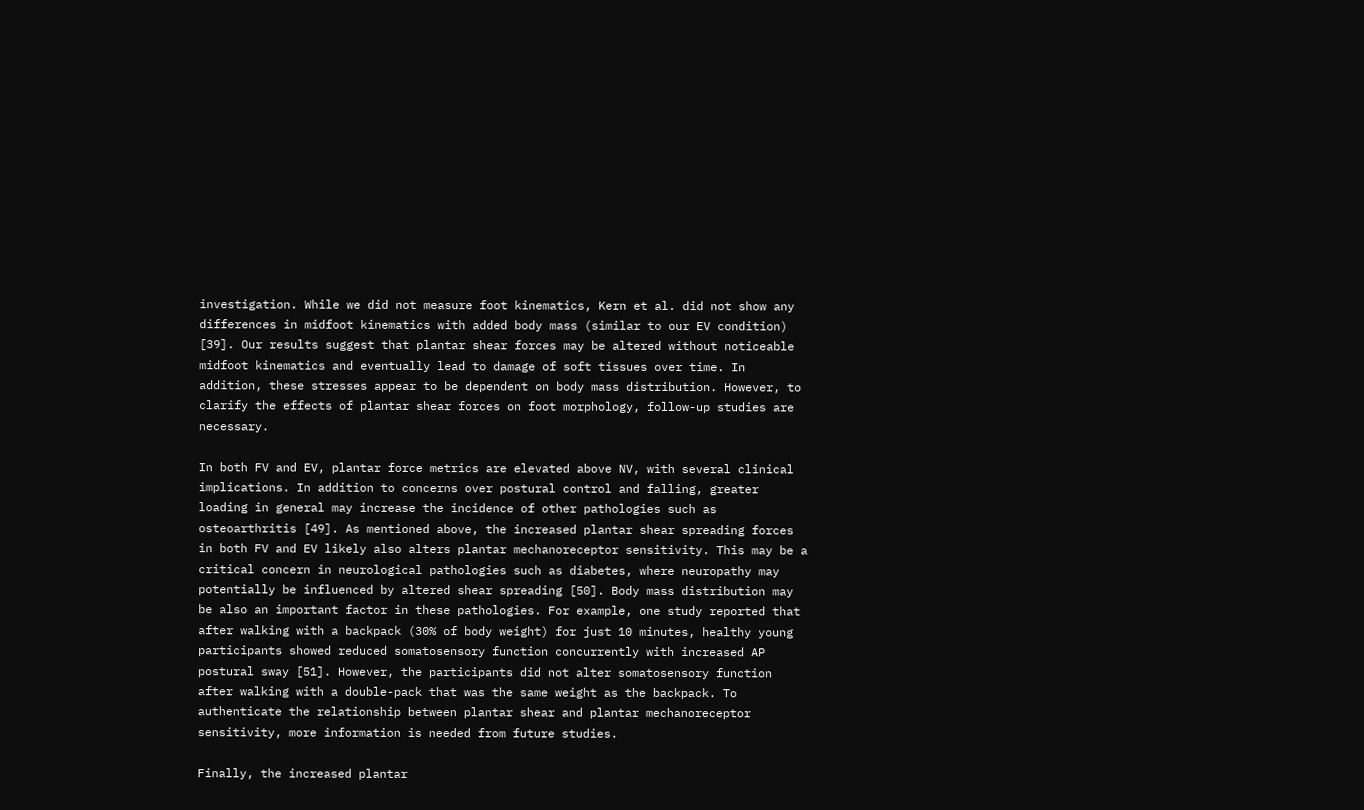investigation. While we did not measure foot kinematics, Kern et al. did not show any differences in midfoot kinematics with added body mass (similar to our EV condition) [39]. Our results suggest that plantar shear forces may be altered without noticeable midfoot kinematics and eventually lead to damage of soft tissues over time. In addition, these stresses appear to be dependent on body mass distribution. However, to clarify the effects of plantar shear forces on foot morphology, follow-up studies are necessary.

In both FV and EV, plantar force metrics are elevated above NV, with several clinical implications. In addition to concerns over postural control and falling, greater loading in general may increase the incidence of other pathologies such as osteoarthritis [49]. As mentioned above, the increased plantar shear spreading forces in both FV and EV likely also alters plantar mechanoreceptor sensitivity. This may be a critical concern in neurological pathologies such as diabetes, where neuropathy may potentially be influenced by altered shear spreading [50]. Body mass distribution may be also an important factor in these pathologies. For example, one study reported that after walking with a backpack (30% of body weight) for just 10 minutes, healthy young participants showed reduced somatosensory function concurrently with increased AP postural sway [51]. However, the participants did not alter somatosensory function after walking with a double-pack that was the same weight as the backpack. To authenticate the relationship between plantar shear and plantar mechanoreceptor sensitivity, more information is needed from future studies.

Finally, the increased plantar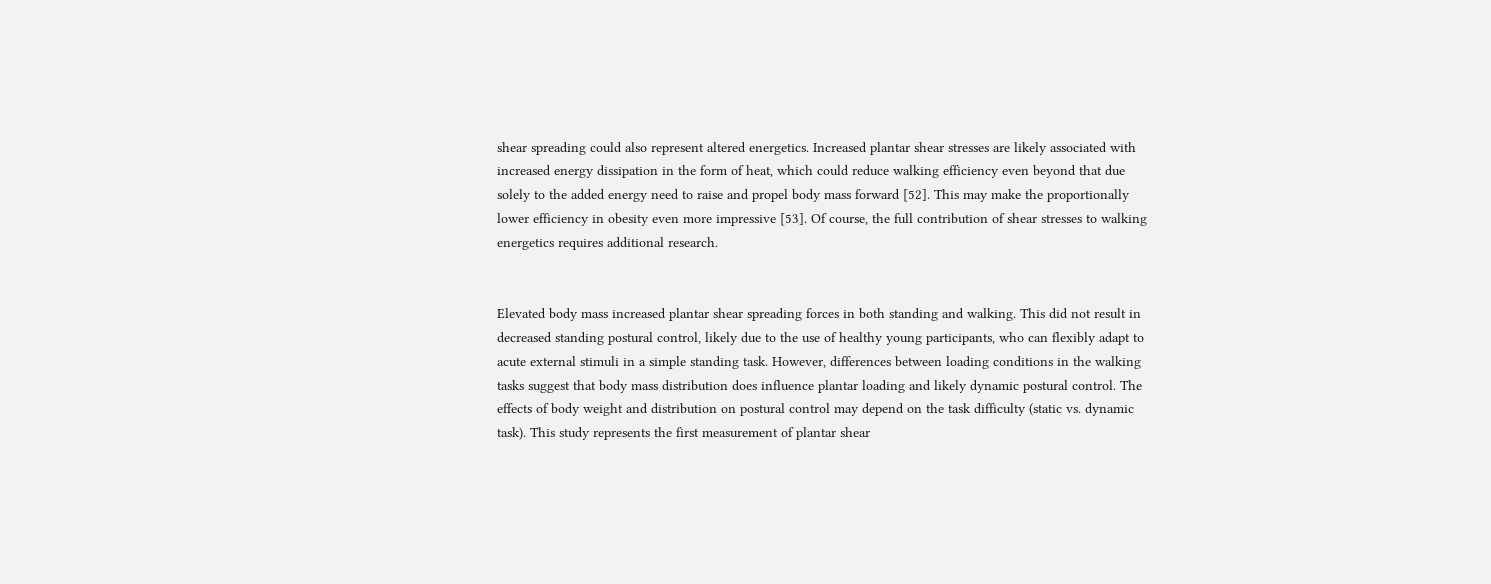shear spreading could also represent altered energetics. Increased plantar shear stresses are likely associated with increased energy dissipation in the form of heat, which could reduce walking efficiency even beyond that due solely to the added energy need to raise and propel body mass forward [52]. This may make the proportionally lower efficiency in obesity even more impressive [53]. Of course, the full contribution of shear stresses to walking energetics requires additional research.


Elevated body mass increased plantar shear spreading forces in both standing and walking. This did not result in decreased standing postural control, likely due to the use of healthy young participants, who can flexibly adapt to acute external stimuli in a simple standing task. However, differences between loading conditions in the walking tasks suggest that body mass distribution does influence plantar loading and likely dynamic postural control. The effects of body weight and distribution on postural control may depend on the task difficulty (static vs. dynamic task). This study represents the first measurement of plantar shear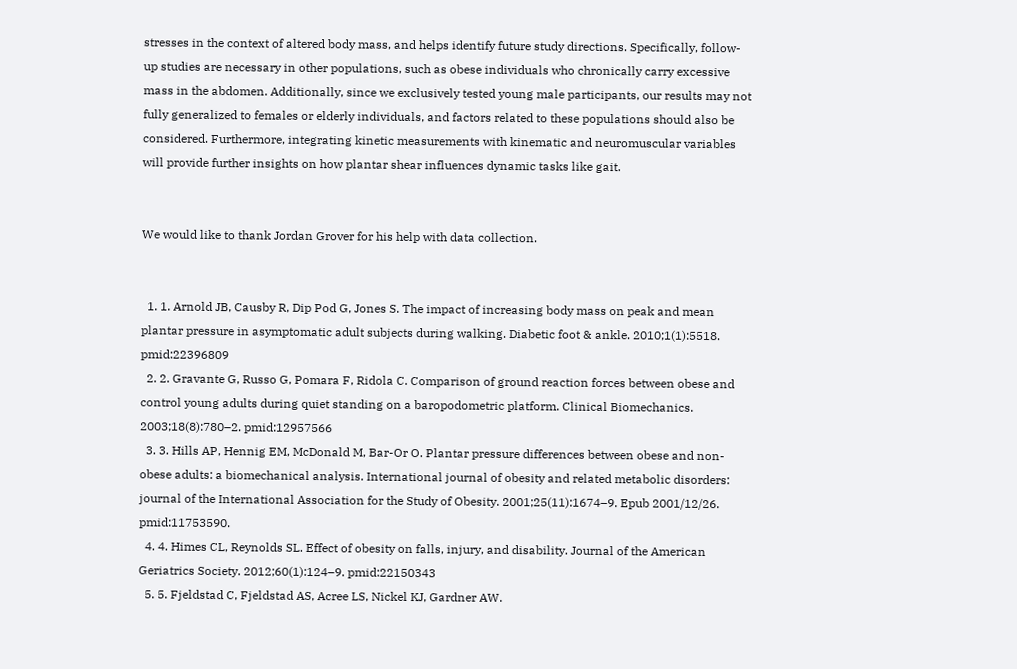stresses in the context of altered body mass, and helps identify future study directions. Specifically, follow-up studies are necessary in other populations, such as obese individuals who chronically carry excessive mass in the abdomen. Additionally, since we exclusively tested young male participants, our results may not fully generalized to females or elderly individuals, and factors related to these populations should also be considered. Furthermore, integrating kinetic measurements with kinematic and neuromuscular variables will provide further insights on how plantar shear influences dynamic tasks like gait.


We would like to thank Jordan Grover for his help with data collection.


  1. 1. Arnold JB, Causby R, Dip Pod G, Jones S. The impact of increasing body mass on peak and mean plantar pressure in asymptomatic adult subjects during walking. Diabetic foot & ankle. 2010;1(1):5518. pmid:22396809
  2. 2. Gravante G, Russo G, Pomara F, Ridola C. Comparison of ground reaction forces between obese and control young adults during quiet standing on a baropodometric platform. Clinical Biomechanics. 2003;18(8):780–2. pmid:12957566
  3. 3. Hills AP, Hennig EM, McDonald M, Bar-Or O. Plantar pressure differences between obese and non-obese adults: a biomechanical analysis. International journal of obesity and related metabolic disorders: journal of the International Association for the Study of Obesity. 2001;25(11):1674–9. Epub 2001/12/26. pmid:11753590.
  4. 4. Himes CL, Reynolds SL. Effect of obesity on falls, injury, and disability. Journal of the American Geriatrics Society. 2012;60(1):124–9. pmid:22150343
  5. 5. Fjeldstad C, Fjeldstad AS, Acree LS, Nickel KJ, Gardner AW.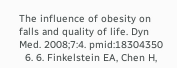The influence of obesity on falls and quality of life. Dyn Med. 2008;7:4. pmid:18304350
  6. 6. Finkelstein EA, Chen H,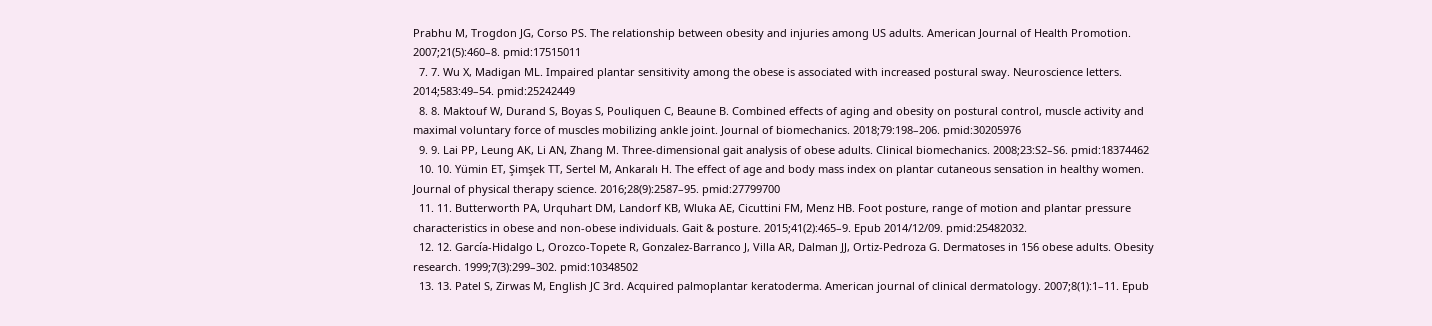Prabhu M, Trogdon JG, Corso PS. The relationship between obesity and injuries among US adults. American Journal of Health Promotion. 2007;21(5):460–8. pmid:17515011
  7. 7. Wu X, Madigan ML. Impaired plantar sensitivity among the obese is associated with increased postural sway. Neuroscience letters. 2014;583:49–54. pmid:25242449
  8. 8. Maktouf W, Durand S, Boyas S, Pouliquen C, Beaune B. Combined effects of aging and obesity on postural control, muscle activity and maximal voluntary force of muscles mobilizing ankle joint. Journal of biomechanics. 2018;79:198–206. pmid:30205976
  9. 9. Lai PP, Leung AK, Li AN, Zhang M. Three-dimensional gait analysis of obese adults. Clinical biomechanics. 2008;23:S2–S6. pmid:18374462
  10. 10. Yümin ET, Şimşek TT, Sertel M, Ankaralı H. The effect of age and body mass index on plantar cutaneous sensation in healthy women. Journal of physical therapy science. 2016;28(9):2587–95. pmid:27799700
  11. 11. Butterworth PA, Urquhart DM, Landorf KB, Wluka AE, Cicuttini FM, Menz HB. Foot posture, range of motion and plantar pressure characteristics in obese and non-obese individuals. Gait & posture. 2015;41(2):465–9. Epub 2014/12/09. pmid:25482032.
  12. 12. García‐Hidalgo L, Orozco‐Topete R, Gonzalez‐Barranco J, Villa AR, Dalman JJ, Ortiz‐Pedroza G. Dermatoses in 156 obese adults. Obesity research. 1999;7(3):299–302. pmid:10348502
  13. 13. Patel S, Zirwas M, English JC 3rd. Acquired palmoplantar keratoderma. American journal of clinical dermatology. 2007;8(1):1–11. Epub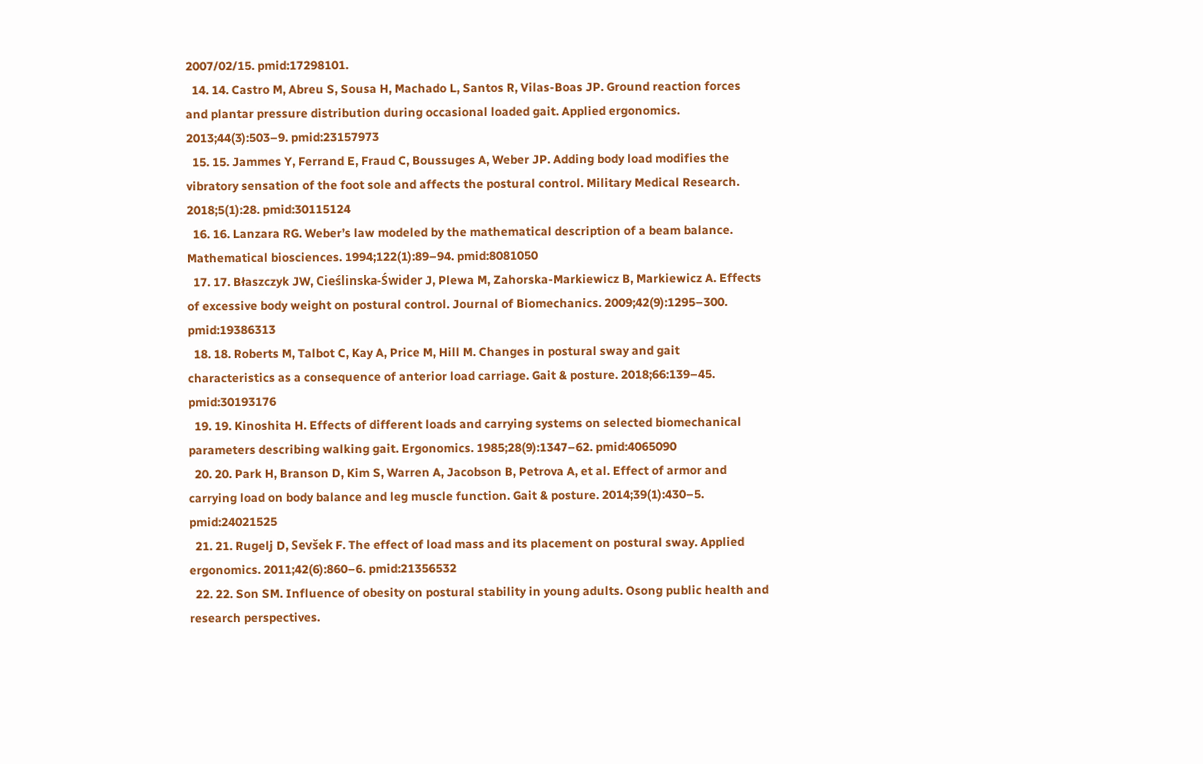2007/02/15. pmid:17298101.
  14. 14. Castro M, Abreu S, Sousa H, Machado L, Santos R, Vilas-Boas JP. Ground reaction forces and plantar pressure distribution during occasional loaded gait. Applied ergonomics. 2013;44(3):503–9. pmid:23157973
  15. 15. Jammes Y, Ferrand E, Fraud C, Boussuges A, Weber JP. Adding body load modifies the vibratory sensation of the foot sole and affects the postural control. Military Medical Research. 2018;5(1):28. pmid:30115124
  16. 16. Lanzara RG. Weber’s law modeled by the mathematical description of a beam balance. Mathematical biosciences. 1994;122(1):89–94. pmid:8081050
  17. 17. Błaszczyk JW, Cieślinska-Świder J, Plewa M, Zahorska-Markiewicz B, Markiewicz A. Effects of excessive body weight on postural control. Journal of Biomechanics. 2009;42(9):1295–300. pmid:19386313
  18. 18. Roberts M, Talbot C, Kay A, Price M, Hill M. Changes in postural sway and gait characteristics as a consequence of anterior load carriage. Gait & posture. 2018;66:139–45. pmid:30193176
  19. 19. Kinoshita H. Effects of different loads and carrying systems on selected biomechanical parameters describing walking gait. Ergonomics. 1985;28(9):1347–62. pmid:4065090
  20. 20. Park H, Branson D, Kim S, Warren A, Jacobson B, Petrova A, et al. Effect of armor and carrying load on body balance and leg muscle function. Gait & posture. 2014;39(1):430–5. pmid:24021525
  21. 21. Rugelj D, Sevšek F. The effect of load mass and its placement on postural sway. Applied ergonomics. 2011;42(6):860–6. pmid:21356532
  22. 22. Son SM. Influence of obesity on postural stability in young adults. Osong public health and research perspectives.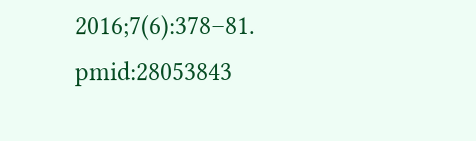2016;7(6):378–81. pmid:28053843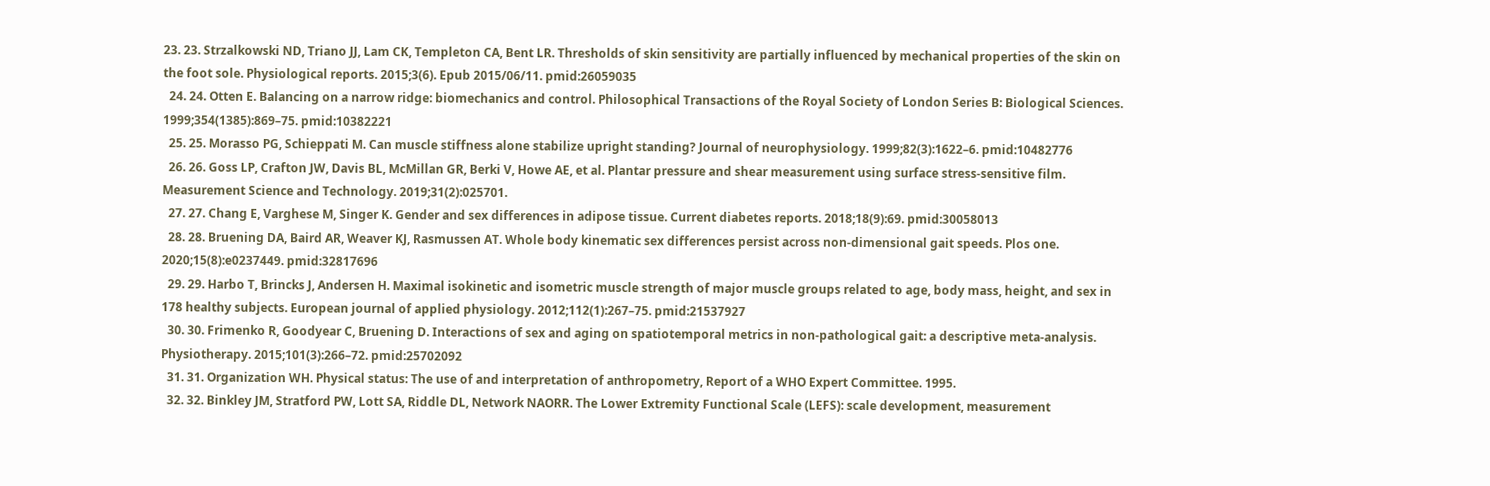23. 23. Strzalkowski ND, Triano JJ, Lam CK, Templeton CA, Bent LR. Thresholds of skin sensitivity are partially influenced by mechanical properties of the skin on the foot sole. Physiological reports. 2015;3(6). Epub 2015/06/11. pmid:26059035
  24. 24. Otten E. Balancing on a narrow ridge: biomechanics and control. Philosophical Transactions of the Royal Society of London Series B: Biological Sciences. 1999;354(1385):869–75. pmid:10382221
  25. 25. Morasso PG, Schieppati M. Can muscle stiffness alone stabilize upright standing? Journal of neurophysiology. 1999;82(3):1622–6. pmid:10482776
  26. 26. Goss LP, Crafton JW, Davis BL, McMillan GR, Berki V, Howe AE, et al. Plantar pressure and shear measurement using surface stress-sensitive film. Measurement Science and Technology. 2019;31(2):025701.
  27. 27. Chang E, Varghese M, Singer K. Gender and sex differences in adipose tissue. Current diabetes reports. 2018;18(9):69. pmid:30058013
  28. 28. Bruening DA, Baird AR, Weaver KJ, Rasmussen AT. Whole body kinematic sex differences persist across non-dimensional gait speeds. Plos one. 2020;15(8):e0237449. pmid:32817696
  29. 29. Harbo T, Brincks J, Andersen H. Maximal isokinetic and isometric muscle strength of major muscle groups related to age, body mass, height, and sex in 178 healthy subjects. European journal of applied physiology. 2012;112(1):267–75. pmid:21537927
  30. 30. Frimenko R, Goodyear C, Bruening D. Interactions of sex and aging on spatiotemporal metrics in non-pathological gait: a descriptive meta-analysis. Physiotherapy. 2015;101(3):266–72. pmid:25702092
  31. 31. Organization WH. Physical status: The use of and interpretation of anthropometry, Report of a WHO Expert Committee. 1995.
  32. 32. Binkley JM, Stratford PW, Lott SA, Riddle DL, Network NAORR. The Lower Extremity Functional Scale (LEFS): scale development, measurement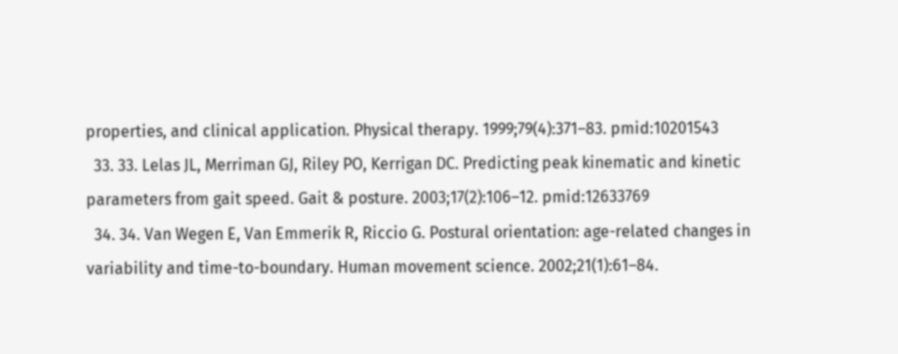properties, and clinical application. Physical therapy. 1999;79(4):371–83. pmid:10201543
  33. 33. Lelas JL, Merriman GJ, Riley PO, Kerrigan DC. Predicting peak kinematic and kinetic parameters from gait speed. Gait & posture. 2003;17(2):106–12. pmid:12633769
  34. 34. Van Wegen E, Van Emmerik R, Riccio G. Postural orientation: age-related changes in variability and time-to-boundary. Human movement science. 2002;21(1):61–84.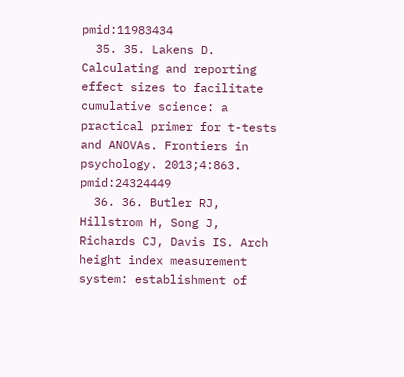pmid:11983434
  35. 35. Lakens D. Calculating and reporting effect sizes to facilitate cumulative science: a practical primer for t-tests and ANOVAs. Frontiers in psychology. 2013;4:863. pmid:24324449
  36. 36. Butler RJ, Hillstrom H, Song J, Richards CJ, Davis IS. Arch height index measurement system: establishment of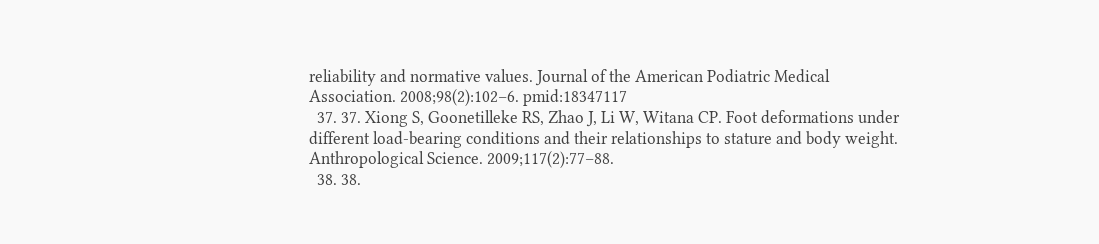reliability and normative values. Journal of the American Podiatric Medical Association. 2008;98(2):102–6. pmid:18347117
  37. 37. Xiong S, Goonetilleke RS, Zhao J, Li W, Witana CP. Foot deformations under different load-bearing conditions and their relationships to stature and body weight. Anthropological Science. 2009;117(2):77–88.
  38. 38.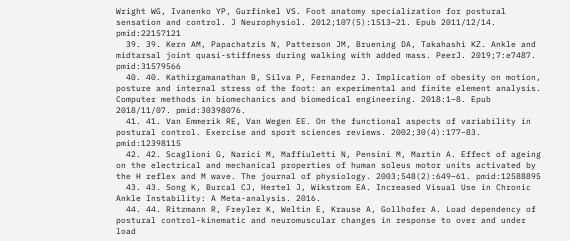Wright WG, Ivanenko YP, Gurfinkel VS. Foot anatomy specialization for postural sensation and control. J Neurophysiol. 2012;107(5):1513–21. Epub 2011/12/14. pmid:22157121
  39. 39. Kern AM, Papachatzis N, Patterson JM, Bruening DA, Takahashi KZ. Ankle and midtarsal joint quasi-stiffness during walking with added mass. PeerJ. 2019;7:e7487. pmid:31579566
  40. 40. Kathirgamanathan B, Silva P, Fernandez J. Implication of obesity on motion, posture and internal stress of the foot: an experimental and finite element analysis. Computer methods in biomechanics and biomedical engineering. 2018:1–8. Epub 2018/11/07. pmid:30398076.
  41. 41. Van Emmerik RE, Van Wegen EE. On the functional aspects of variability in postural control. Exercise and sport sciences reviews. 2002;30(4):177–83. pmid:12398115
  42. 42. Scaglioni G, Narici M, Maffiuletti N, Pensini M, Martin A. Effect of ageing on the electrical and mechanical properties of human soleus motor units activated by the H reflex and M wave. The journal of physiology. 2003;548(2):649–61. pmid:12588895
  43. 43. Song K, Burcal CJ, Hertel J, Wikstrom EA. Increased Visual Use in Chronic Ankle Instability: A Meta-analysis. 2016.
  44. 44. Ritzmann R, Freyler K, Weltin E, Krause A, Gollhofer A. Load dependency of postural control-kinematic and neuromuscular changes in response to over and under load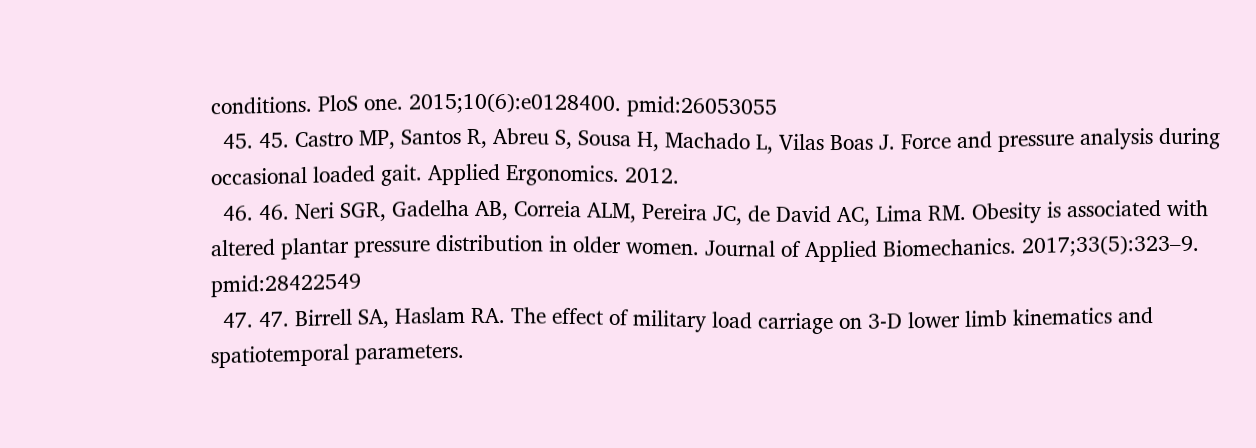conditions. PloS one. 2015;10(6):e0128400. pmid:26053055
  45. 45. Castro MP, Santos R, Abreu S, Sousa H, Machado L, Vilas Boas J. Force and pressure analysis during occasional loaded gait. Applied Ergonomics. 2012.
  46. 46. Neri SGR, Gadelha AB, Correia ALM, Pereira JC, de David AC, Lima RM. Obesity is associated with altered plantar pressure distribution in older women. Journal of Applied Biomechanics. 2017;33(5):323–9. pmid:28422549
  47. 47. Birrell SA, Haslam RA. The effect of military load carriage on 3-D lower limb kinematics and spatiotemporal parameters.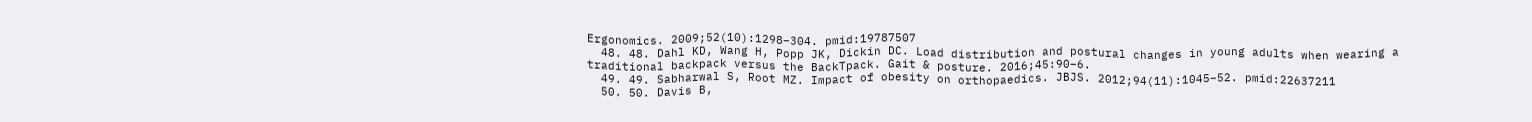Ergonomics. 2009;52(10):1298–304. pmid:19787507
  48. 48. Dahl KD, Wang H, Popp JK, Dickin DC. Load distribution and postural changes in young adults when wearing a traditional backpack versus the BackTpack. Gait & posture. 2016;45:90–6.
  49. 49. Sabharwal S, Root MZ. Impact of obesity on orthopaedics. JBJS. 2012;94(11):1045–52. pmid:22637211
  50. 50. Davis B,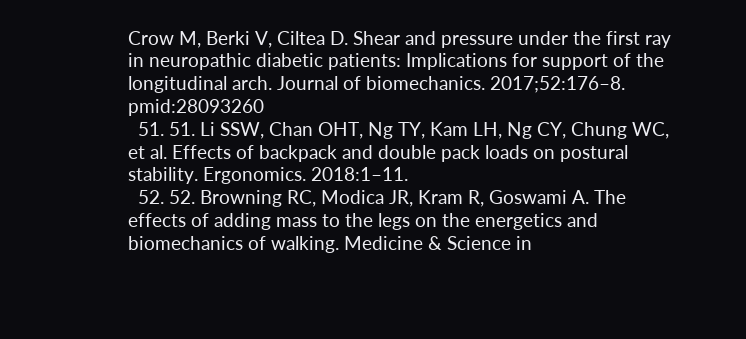Crow M, Berki V, Ciltea D. Shear and pressure under the first ray in neuropathic diabetic patients: Implications for support of the longitudinal arch. Journal of biomechanics. 2017;52:176–8. pmid:28093260
  51. 51. Li SSW, Chan OHT, Ng TY, Kam LH, Ng CY, Chung WC, et al. Effects of backpack and double pack loads on postural stability. Ergonomics. 2018:1–11.
  52. 52. Browning RC, Modica JR, Kram R, Goswami A. The effects of adding mass to the legs on the energetics and biomechanics of walking. Medicine & Science in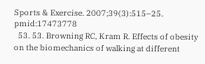Sports & Exercise. 2007;39(3):515–25. pmid:17473778
  53. 53. Browning RC, Kram R. Effects of obesity on the biomechanics of walking at different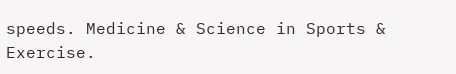speeds. Medicine & Science in Sports & Exercise.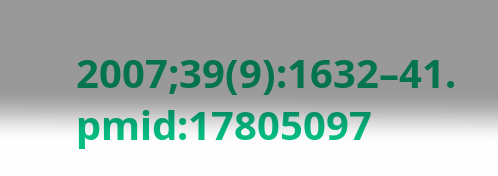2007;39(9):1632–41. pmid:17805097